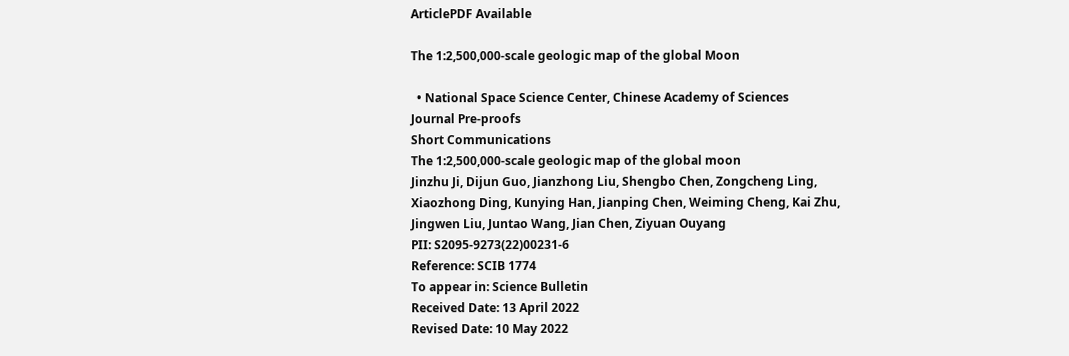ArticlePDF Available

The 1:2,500,000-scale geologic map of the global Moon

  • National Space Science Center, Chinese Academy of Sciences
Journal Pre-proofs
Short Communications
The 1:2,500,000-scale geologic map of the global moon
Jinzhu Ji, Dijun Guo, Jianzhong Liu, Shengbo Chen, Zongcheng Ling,
Xiaozhong Ding, Kunying Han, Jianping Chen, Weiming Cheng, Kai Zhu,
Jingwen Liu, Juntao Wang, Jian Chen, Ziyuan Ouyang
PII: S2095-9273(22)00231-6
Reference: SCIB 1774
To appear in: Science Bulletin
Received Date: 13 April 2022
Revised Date: 10 May 2022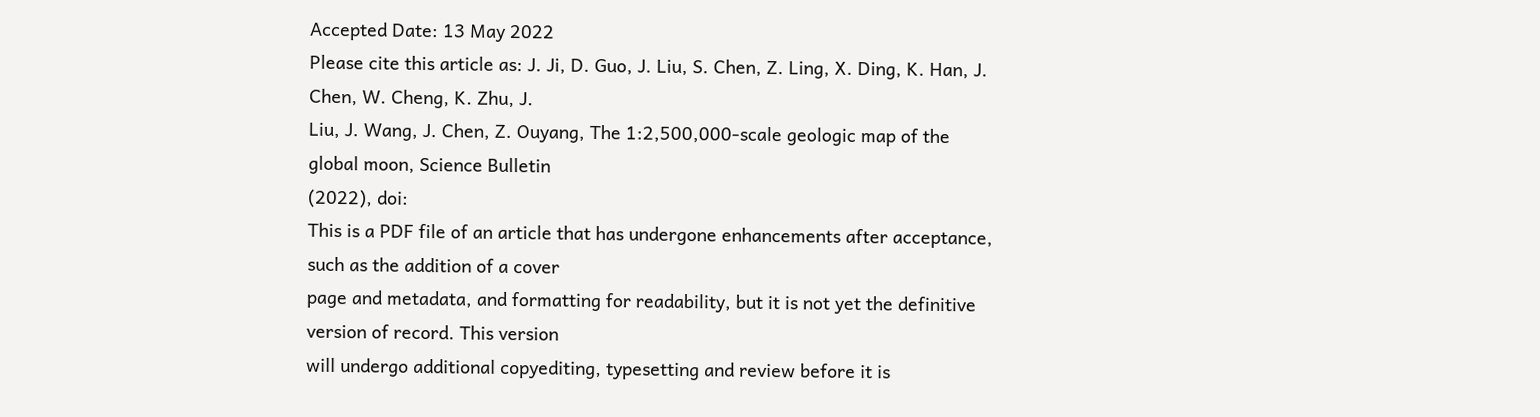Accepted Date: 13 May 2022
Please cite this article as: J. Ji, D. Guo, J. Liu, S. Chen, Z. Ling, X. Ding, K. Han, J. Chen, W. Cheng, K. Zhu, J.
Liu, J. Wang, J. Chen, Z. Ouyang, The 1:2,500,000-scale geologic map of the global moon, Science Bulletin
(2022), doi:
This is a PDF file of an article that has undergone enhancements after acceptance, such as the addition of a cover
page and metadata, and formatting for readability, but it is not yet the definitive version of record. This version
will undergo additional copyediting, typesetting and review before it is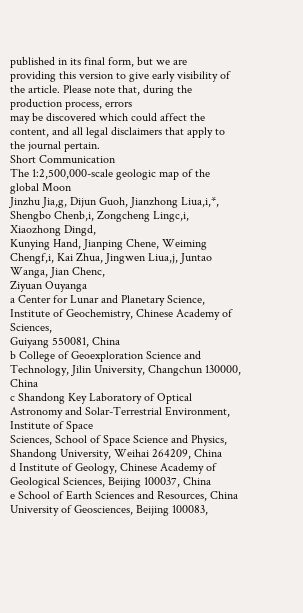published in its final form, but we are
providing this version to give early visibility of the article. Please note that, during the production process, errors
may be discovered which could affect the content, and all legal disclaimers that apply to the journal pertain.
Short Communication
The 1:2,500,000-scale geologic map of the global Moon
Jinzhu Jia,g, Dijun Guoh, Jianzhong Liua,i,*, Shengbo Chenb,i, Zongcheng Lingc,i, Xiaozhong Dingd,
Kunying Hand, Jianping Chene, Weiming Chengf,i, Kai Zhua, Jingwen Liua,j, Juntao Wanga, Jian Chenc,
Ziyuan Ouyanga
a Center for Lunar and Planetary Science, Institute of Geochemistry, Chinese Academy of Sciences,
Guiyang 550081, China
b College of Geoexploration Science and Technology, Jilin University, Changchun 130000, China
c Shandong Key Laboratory of Optical Astronomy and Solar-Terrestrial Environment, Institute of Space
Sciences, School of Space Science and Physics, Shandong University, Weihai 264209, China
d Institute of Geology, Chinese Academy of Geological Sciences, Beijing 100037, China
e School of Earth Sciences and Resources, China University of Geosciences, Beijing 100083,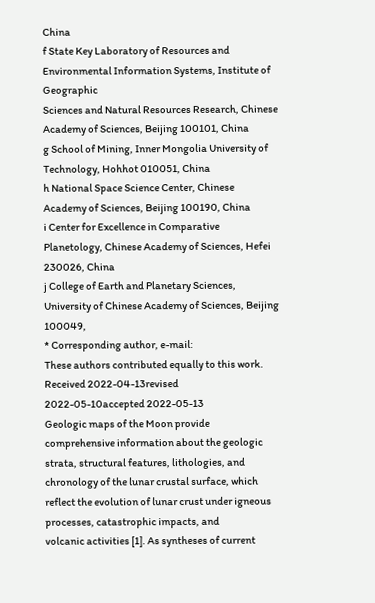China
f State Key Laboratory of Resources and Environmental Information Systems, Institute of Geographic
Sciences and Natural Resources Research, Chinese Academy of Sciences, Beijing 100101, China
g School of Mining, Inner Mongolia University of Technology, Hohhot 010051, China
h National Space Science Center, Chinese Academy of Sciences, Beijing 100190, China
i Center for Excellence in Comparative Planetology, Chinese Academy of Sciences, Hefei 230026, China
j College of Earth and Planetary Sciences, University of Chinese Academy of Sciences, Beijing 100049,
* Corresponding author, e-mail:
These authors contributed equally to this work.
Received 2022-04-13revised 2022-05-10accepted 2022-05-13
Geologic maps of the Moon provide comprehensive information about the geologic
strata, structural features, lithologies, and chronology of the lunar crustal surface, which
reflect the evolution of lunar crust under igneous processes, catastrophic impacts, and
volcanic activities [1]. As syntheses of current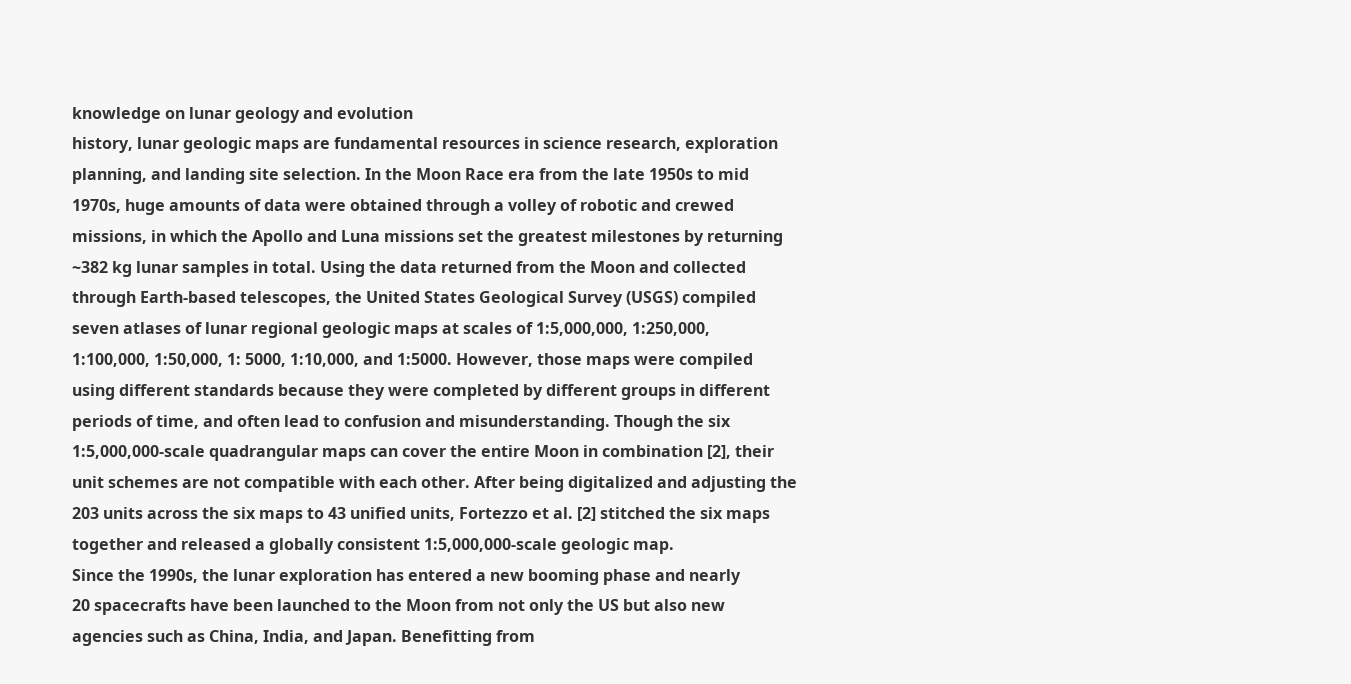knowledge on lunar geology and evolution
history, lunar geologic maps are fundamental resources in science research, exploration
planning, and landing site selection. In the Moon Race era from the late 1950s to mid
1970s, huge amounts of data were obtained through a volley of robotic and crewed
missions, in which the Apollo and Luna missions set the greatest milestones by returning
~382 kg lunar samples in total. Using the data returned from the Moon and collected
through Earth-based telescopes, the United States Geological Survey (USGS) compiled
seven atlases of lunar regional geologic maps at scales of 1:5,000,000, 1:250,000,
1:100,000, 1:50,000, 1: 5000, 1:10,000, and 1:5000. However, those maps were compiled
using different standards because they were completed by different groups in different
periods of time, and often lead to confusion and misunderstanding. Though the six
1:5,000,000-scale quadrangular maps can cover the entire Moon in combination [2], their
unit schemes are not compatible with each other. After being digitalized and adjusting the
203 units across the six maps to 43 unified units, Fortezzo et al. [2] stitched the six maps
together and released a globally consistent 1:5,000,000-scale geologic map.
Since the 1990s, the lunar exploration has entered a new booming phase and nearly
20 spacecrafts have been launched to the Moon from not only the US but also new
agencies such as China, India, and Japan. Benefitting from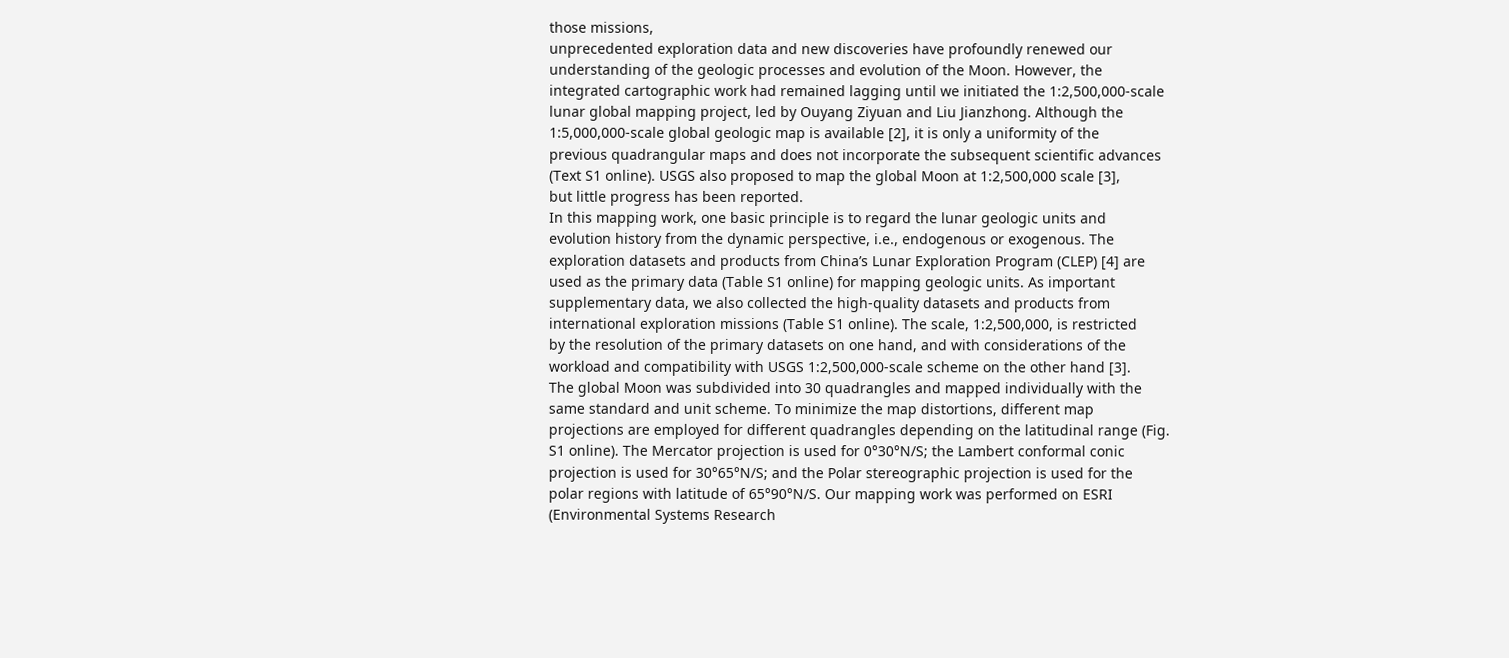those missions,
unprecedented exploration data and new discoveries have profoundly renewed our
understanding of the geologic processes and evolution of the Moon. However, the
integrated cartographic work had remained lagging until we initiated the 1:2,500,000-scale
lunar global mapping project, led by Ouyang Ziyuan and Liu Jianzhong. Although the
1:5,000,000-scale global geologic map is available [2], it is only a uniformity of the
previous quadrangular maps and does not incorporate the subsequent scientific advances
(Text S1 online). USGS also proposed to map the global Moon at 1:2,500,000 scale [3],
but little progress has been reported.
In this mapping work, one basic principle is to regard the lunar geologic units and
evolution history from the dynamic perspective, i.e., endogenous or exogenous. The
exploration datasets and products from China’s Lunar Exploration Program (CLEP) [4] are
used as the primary data (Table S1 online) for mapping geologic units. As important
supplementary data, we also collected the high-quality datasets and products from
international exploration missions (Table S1 online). The scale, 1:2,500,000, is restricted
by the resolution of the primary datasets on one hand, and with considerations of the
workload and compatibility with USGS 1:2,500,000-scale scheme on the other hand [3].
The global Moon was subdivided into 30 quadrangles and mapped individually with the
same standard and unit scheme. To minimize the map distortions, different map
projections are employed for different quadrangles depending on the latitudinal range (Fig.
S1 online). The Mercator projection is used for 0°30°N/S; the Lambert conformal conic
projection is used for 30°65°N/S; and the Polar stereographic projection is used for the
polar regions with latitude of 65°90°N/S. Our mapping work was performed on ESRI
(Environmental Systems Research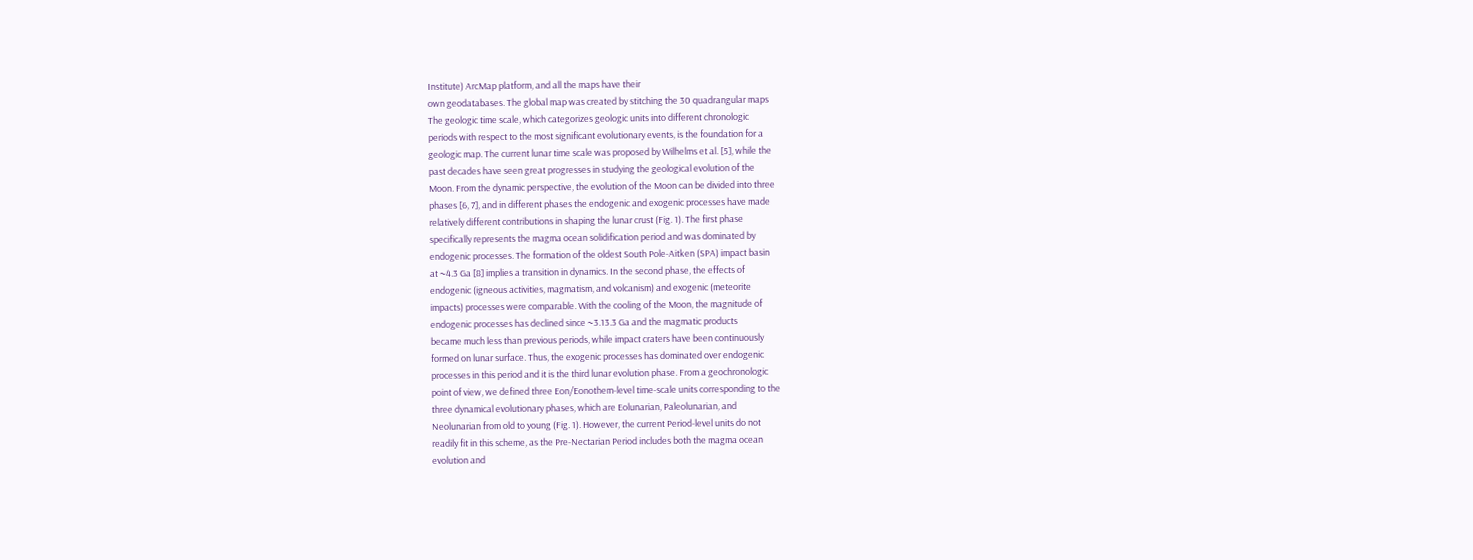Institute) ArcMap platform, and all the maps have their
own geodatabases. The global map was created by stitching the 30 quadrangular maps
The geologic time scale, which categorizes geologic units into different chronologic
periods with respect to the most significant evolutionary events, is the foundation for a
geologic map. The current lunar time scale was proposed by Wilhelms et al. [5], while the
past decades have seen great progresses in studying the geological evolution of the
Moon. From the dynamic perspective, the evolution of the Moon can be divided into three
phases [6, 7], and in different phases the endogenic and exogenic processes have made
relatively different contributions in shaping the lunar crust (Fig. 1). The first phase
specifically represents the magma ocean solidification period and was dominated by
endogenic processes. The formation of the oldest South Pole-Aitken (SPA) impact basin
at ~4.3 Ga [8] implies a transition in dynamics. In the second phase, the effects of
endogenic (igneous activities, magmatism, and volcanism) and exogenic (meteorite
impacts) processes were comparable. With the cooling of the Moon, the magnitude of
endogenic processes has declined since ~3.13.3 Ga and the magmatic products
became much less than previous periods, while impact craters have been continuously
formed on lunar surface. Thus, the exogenic processes has dominated over endogenic
processes in this period and it is the third lunar evolution phase. From a geochronologic
point of view, we defined three Eon/Eonothem-level time-scale units corresponding to the
three dynamical evolutionary phases, which are Eolunarian, Paleolunarian, and
Neolunarian from old to young (Fig. 1). However, the current Period-level units do not
readily fit in this scheme, as the Pre-Nectarian Period includes both the magma ocean
evolution and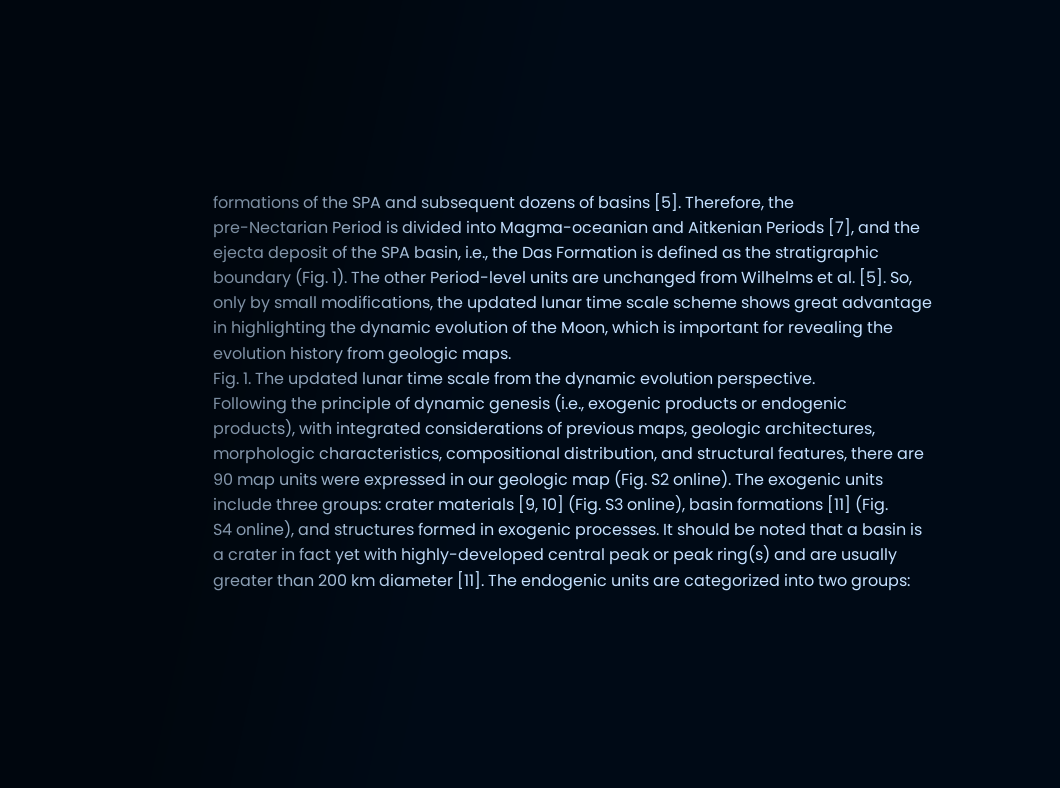formations of the SPA and subsequent dozens of basins [5]. Therefore, the
pre-Nectarian Period is divided into Magma-oceanian and Aitkenian Periods [7], and the
ejecta deposit of the SPA basin, i.e., the Das Formation is defined as the stratigraphic
boundary (Fig. 1). The other Period-level units are unchanged from Wilhelms et al. [5]. So,
only by small modifications, the updated lunar time scale scheme shows great advantage
in highlighting the dynamic evolution of the Moon, which is important for revealing the
evolution history from geologic maps.
Fig. 1. The updated lunar time scale from the dynamic evolution perspective.
Following the principle of dynamic genesis (i.e., exogenic products or endogenic
products), with integrated considerations of previous maps, geologic architectures,
morphologic characteristics, compositional distribution, and structural features, there are
90 map units were expressed in our geologic map (Fig. S2 online). The exogenic units
include three groups: crater materials [9, 10] (Fig. S3 online), basin formations [11] (Fig.
S4 online), and structures formed in exogenic processes. It should be noted that a basin is
a crater in fact yet with highly-developed central peak or peak ring(s) and are usually
greater than 200 km diameter [11]. The endogenic units are categorized into two groups: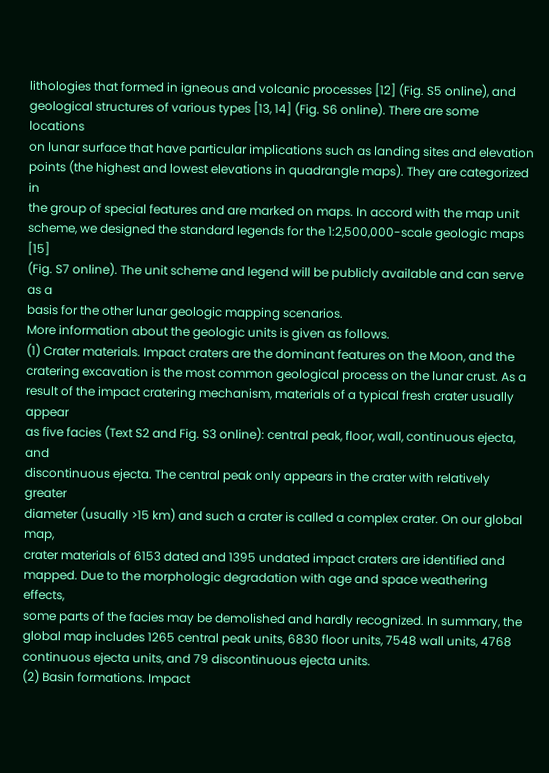lithologies that formed in igneous and volcanic processes [12] (Fig. S5 online), and
geological structures of various types [13, 14] (Fig. S6 online). There are some locations
on lunar surface that have particular implications such as landing sites and elevation
points (the highest and lowest elevations in quadrangle maps). They are categorized in
the group of special features and are marked on maps. In accord with the map unit
scheme, we designed the standard legends for the 1:2,500,000-scale geologic maps [15]
(Fig. S7 online). The unit scheme and legend will be publicly available and can serve as a
basis for the other lunar geologic mapping scenarios.
More information about the geologic units is given as follows.
(1) Crater materials. Impact craters are the dominant features on the Moon, and the
cratering excavation is the most common geological process on the lunar crust. As a
result of the impact cratering mechanism, materials of a typical fresh crater usually appear
as five facies (Text S2 and Fig. S3 online): central peak, floor, wall, continuous ejecta, and
discontinuous ejecta. The central peak only appears in the crater with relatively greater
diameter (usually >15 km) and such a crater is called a complex crater. On our global map,
crater materials of 6153 dated and 1395 undated impact craters are identified and
mapped. Due to the morphologic degradation with age and space weathering effects,
some parts of the facies may be demolished and hardly recognized. In summary, the
global map includes 1265 central peak units, 6830 floor units, 7548 wall units, 4768
continuous ejecta units, and 79 discontinuous ejecta units.
(2) Basin formations. Impact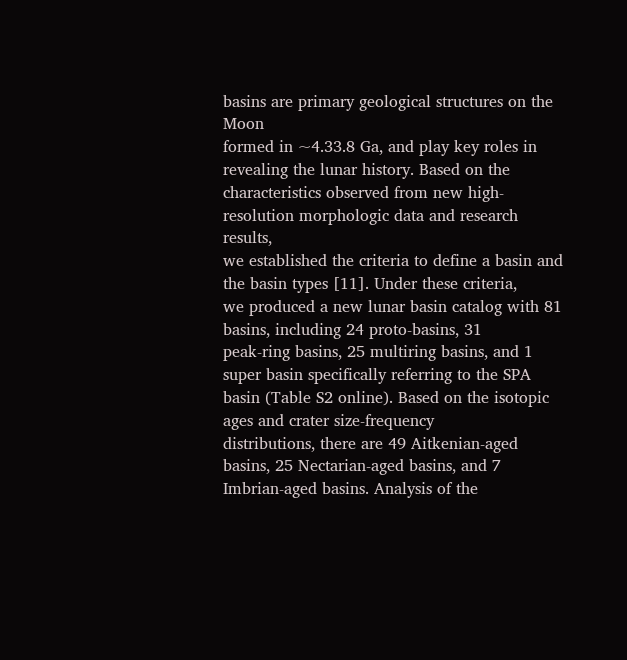basins are primary geological structures on the Moon
formed in ~4.33.8 Ga, and play key roles in revealing the lunar history. Based on the
characteristics observed from new high-resolution morphologic data and research results,
we established the criteria to define a basin and the basin types [11]. Under these criteria,
we produced a new lunar basin catalog with 81 basins, including 24 proto-basins, 31
peak-ring basins, 25 multiring basins, and 1 super basin specifically referring to the SPA
basin (Table S2 online). Based on the isotopic ages and crater size-frequency
distributions, there are 49 Aitkenian-aged basins, 25 Nectarian-aged basins, and 7
Imbrian-aged basins. Analysis of the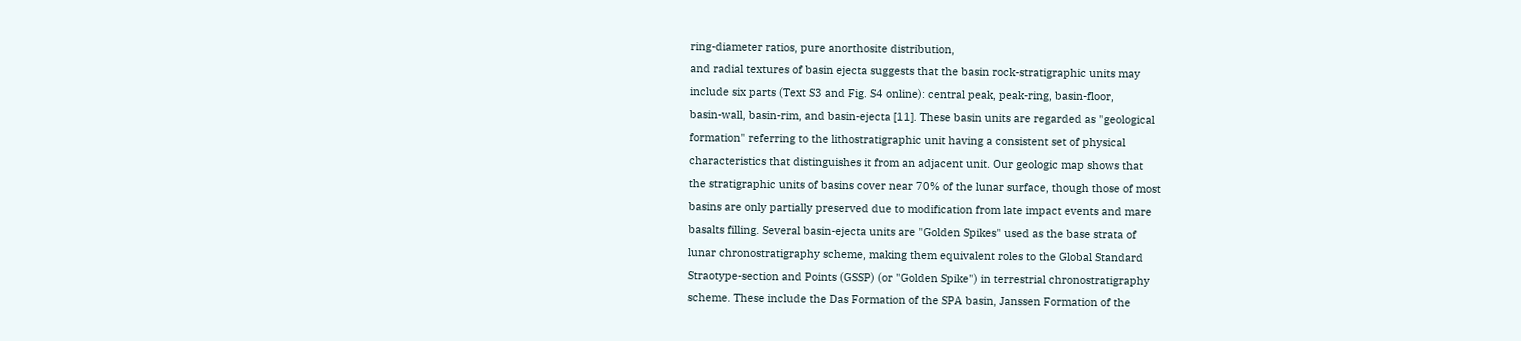ring-diameter ratios, pure anorthosite distribution,
and radial textures of basin ejecta suggests that the basin rock-stratigraphic units may
include six parts (Text S3 and Fig. S4 online): central peak, peak-ring, basin-floor,
basin-wall, basin-rim, and basin-ejecta [11]. These basin units are regarded as "geological
formation" referring to the lithostratigraphic unit having a consistent set of physical
characteristics that distinguishes it from an adjacent unit. Our geologic map shows that
the stratigraphic units of basins cover near 70% of the lunar surface, though those of most
basins are only partially preserved due to modification from late impact events and mare
basalts filling. Several basin-ejecta units are "Golden Spikes" used as the base strata of
lunar chronostratigraphy scheme, making them equivalent roles to the Global Standard
Straotype-section and Points (GSSP) (or "Golden Spike") in terrestrial chronostratigraphy
scheme. These include the Das Formation of the SPA basin, Janssen Formation of the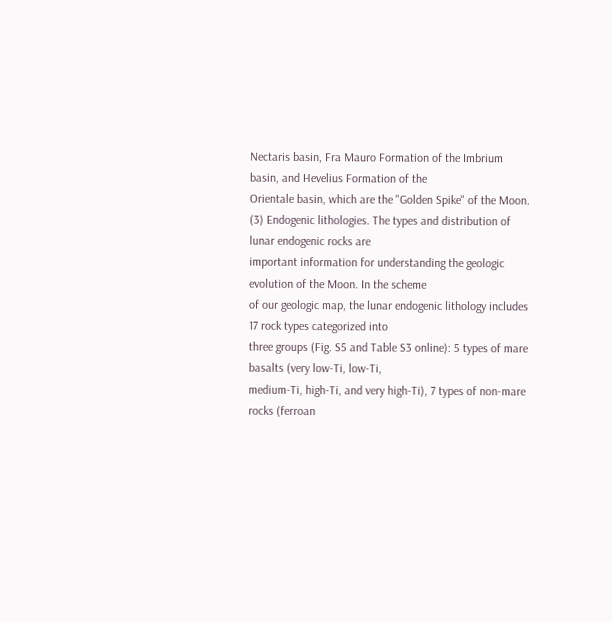Nectaris basin, Fra Mauro Formation of the Imbrium basin, and Hevelius Formation of the
Orientale basin, which are the "Golden Spike" of the Moon.
(3) Endogenic lithologies. The types and distribution of lunar endogenic rocks are
important information for understanding the geologic evolution of the Moon. In the scheme
of our geologic map, the lunar endogenic lithology includes 17 rock types categorized into
three groups (Fig. S5 and Table S3 online): 5 types of mare basalts (very low-Ti, low-Ti,
medium-Ti, high-Ti, and very high-Ti), 7 types of non-mare rocks (ferroan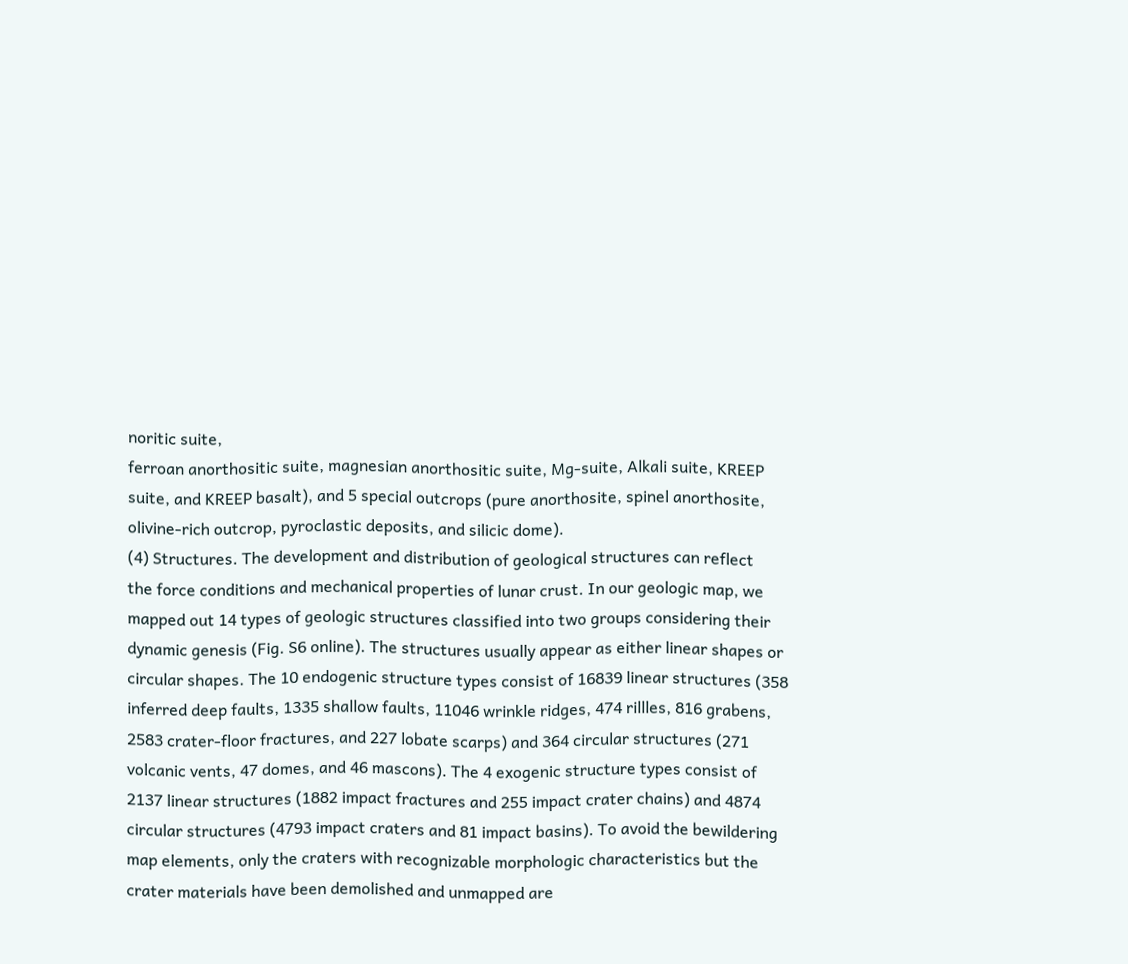noritic suite,
ferroan anorthositic suite, magnesian anorthositic suite, Mg-suite, Alkali suite, KREEP
suite, and KREEP basalt), and 5 special outcrops (pure anorthosite, spinel anorthosite,
olivine-rich outcrop, pyroclastic deposits, and silicic dome).
(4) Structures. The development and distribution of geological structures can reflect
the force conditions and mechanical properties of lunar crust. In our geologic map, we
mapped out 14 types of geologic structures classified into two groups considering their
dynamic genesis (Fig. S6 online). The structures usually appear as either linear shapes or
circular shapes. The 10 endogenic structure types consist of 16839 linear structures (358
inferred deep faults, 1335 shallow faults, 11046 wrinkle ridges, 474 rillles, 816 grabens,
2583 crater-floor fractures, and 227 lobate scarps) and 364 circular structures (271
volcanic vents, 47 domes, and 46 mascons). The 4 exogenic structure types consist of
2137 linear structures (1882 impact fractures and 255 impact crater chains) and 4874
circular structures (4793 impact craters and 81 impact basins). To avoid the bewildering
map elements, only the craters with recognizable morphologic characteristics but the
crater materials have been demolished and unmapped are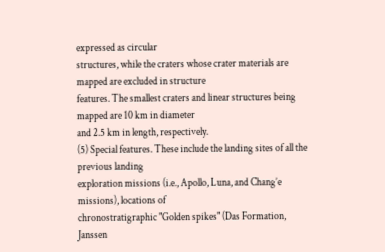expressed as circular
structures, while the craters whose crater materials are mapped are excluded in structure
features. The smallest craters and linear structures being mapped are 10 km in diameter
and 2.5 km in length, respectively.
(5) Special features. These include the landing sites of all the previous landing
exploration missions (i.e., Apollo, Luna, and Chang’e missions), locations of
chronostratigraphic "Golden spikes" (Das Formation, Janssen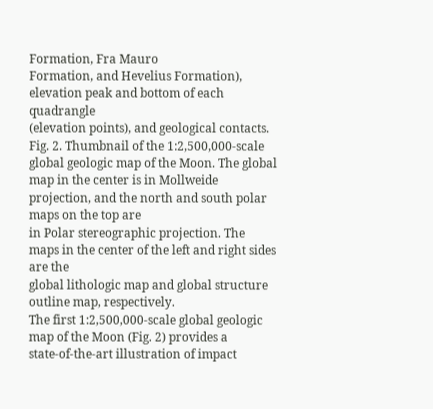Formation, Fra Mauro
Formation, and Hevelius Formation), elevation peak and bottom of each quadrangle
(elevation points), and geological contacts.
Fig. 2. Thumbnail of the 1:2,500,000-scale global geologic map of the Moon. The global
map in the center is in Mollweide projection, and the north and south polar maps on the top are
in Polar stereographic projection. The maps in the center of the left and right sides are the
global lithologic map and global structure outline map, respectively.
The first 1:2,500,000-scale global geologic map of the Moon (Fig. 2) provides a
state-of-the-art illustration of impact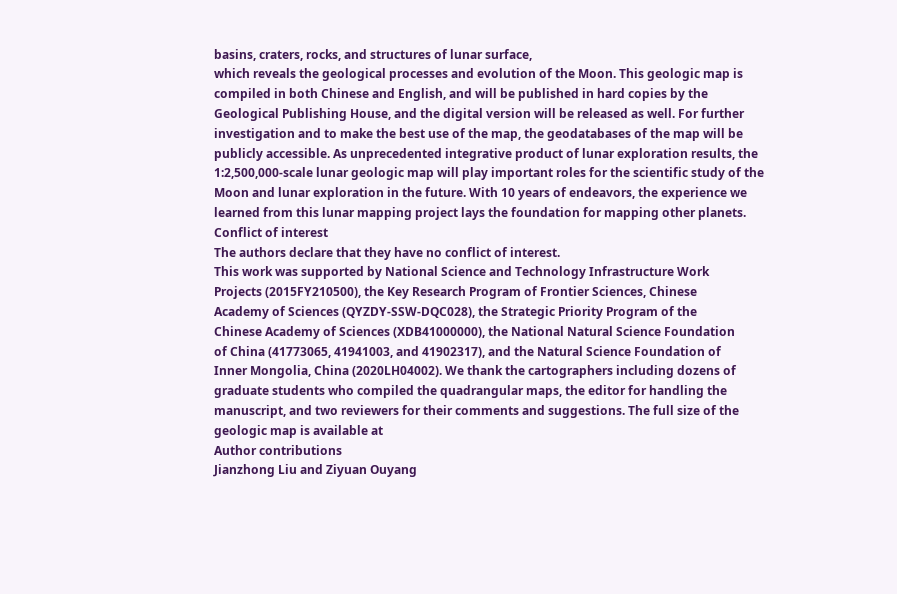basins, craters, rocks, and structures of lunar surface,
which reveals the geological processes and evolution of the Moon. This geologic map is
compiled in both Chinese and English, and will be published in hard copies by the
Geological Publishing House, and the digital version will be released as well. For further
investigation and to make the best use of the map, the geodatabases of the map will be
publicly accessible. As unprecedented integrative product of lunar exploration results, the
1:2,500,000-scale lunar geologic map will play important roles for the scientific study of the
Moon and lunar exploration in the future. With 10 years of endeavors, the experience we
learned from this lunar mapping project lays the foundation for mapping other planets.
Conflict of interest
The authors declare that they have no conflict of interest.
This work was supported by National Science and Technology Infrastructure Work
Projects (2015FY210500), the Key Research Program of Frontier Sciences, Chinese
Academy of Sciences (QYZDY-SSW-DQC028), the Strategic Priority Program of the
Chinese Academy of Sciences (XDB41000000), the National Natural Science Foundation
of China (41773065, 41941003, and 41902317), and the Natural Science Foundation of
Inner Mongolia, China (2020LH04002). We thank the cartographers including dozens of
graduate students who compiled the quadrangular maps, the editor for handling the
manuscript, and two reviewers for their comments and suggestions. The full size of the
geologic map is available at
Author contributions
Jianzhong Liu and Ziyuan Ouyang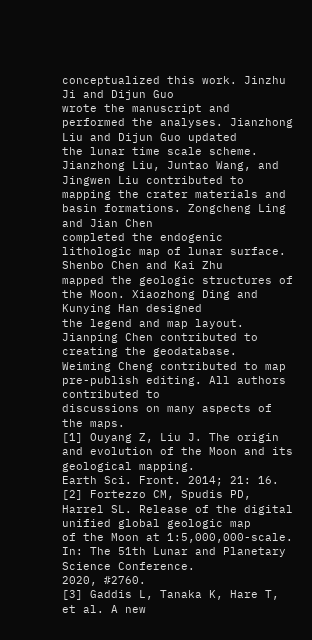conceptualized this work. Jinzhu Ji and Dijun Guo
wrote the manuscript and performed the analyses. Jianzhong Liu and Dijun Guo updated
the lunar time scale scheme. Jianzhong Liu, Juntao Wang, and Jingwen Liu contributed to
mapping the crater materials and basin formations. Zongcheng Ling and Jian Chen
completed the endogenic lithologic map of lunar surface. Shenbo Chen and Kai Zhu
mapped the geologic structures of the Moon. Xiaozhong Ding and Kunying Han designed
the legend and map layout. Jianping Chen contributed to creating the geodatabase.
Weiming Cheng contributed to map pre-publish editing. All authors contributed to
discussions on many aspects of the maps.
[1] Ouyang Z, Liu J. The origin and evolution of the Moon and its geological mapping.
Earth Sci. Front. 2014; 21: 16.
[2] Fortezzo CM, Spudis PD, Harrel SL. Release of the digital unified global geologic map
of the Moon at 1:5,000,000-scale. In: The 51th Lunar and Planetary Science Conference.
2020, #2760.
[3] Gaddis L, Tanaka K, Hare T, et al. A new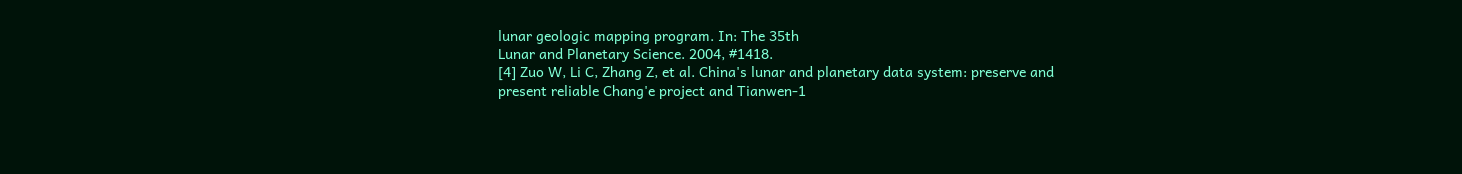lunar geologic mapping program. In: The 35th
Lunar and Planetary Science. 2004, #1418.
[4] Zuo W, Li C, Zhang Z, et al. China's lunar and planetary data system: preserve and
present reliable Chang'e project and Tianwen-1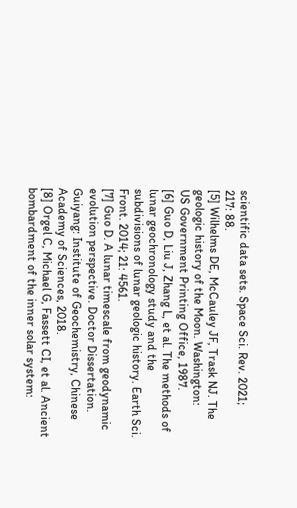scientific data sets. Space Sci. Rev. 2021;
217: 88.
[5] Wilhelms DE, McCauley JF, Trask NJ. The geologic history of the Moon. Washington:
US Government Printing Office, 1987.
[6] Guo D, Liu J, Zhang L, et al. The methods of lunar geochronology study and the
subdivisions of lunar geologic history. Earth Sci. Front. 2014; 21: 4561.
[7] Guo D. A lunar timescale from geodynamic evolution perspective. Doctor Dissertation.
Guiyang: Institute of Geochemistry, Chinese Academy of Sciences, 2018.
[8] Orgel C, Michael G, Fassett CI, et al. Ancient bombardment of the inner solar system: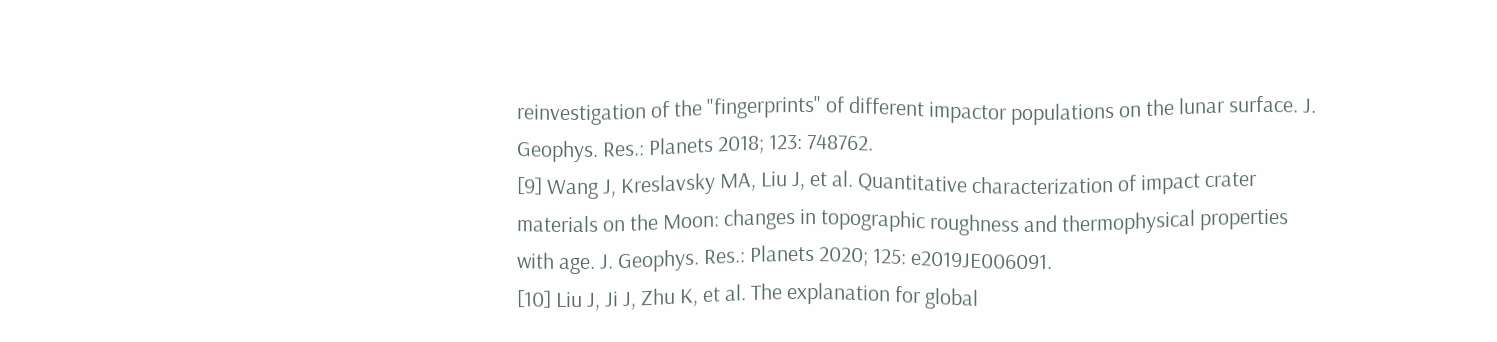reinvestigation of the "fingerprints" of different impactor populations on the lunar surface. J.
Geophys. Res.: Planets 2018; 123: 748762.
[9] Wang J, Kreslavsky MA, Liu J, et al. Quantitative characterization of impact crater
materials on the Moon: changes in topographic roughness and thermophysical properties
with age. J. Geophys. Res.: Planets 2020; 125: e2019JE006091.
[10] Liu J, Ji J, Zhu K, et al. The explanation for global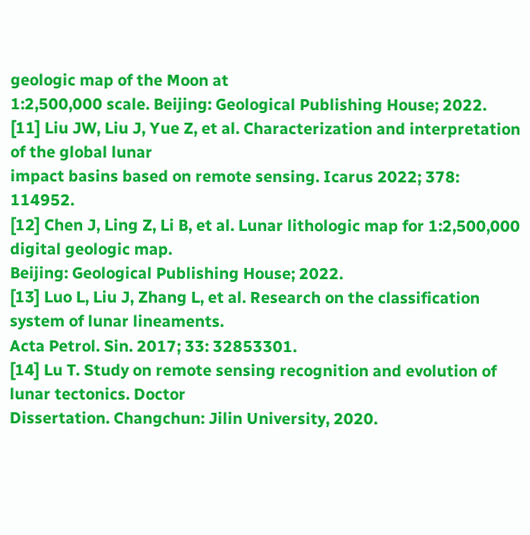geologic map of the Moon at
1:2,500,000 scale. Beijing: Geological Publishing House; 2022.
[11] Liu JW, Liu J, Yue Z, et al. Characterization and interpretation of the global lunar
impact basins based on remote sensing. Icarus 2022; 378: 114952.
[12] Chen J, Ling Z, Li B, et al. Lunar lithologic map for 1:2,500,000 digital geologic map.
Beijing: Geological Publishing House; 2022.
[13] Luo L, Liu J, Zhang L, et al. Research on the classification system of lunar lineaments.
Acta Petrol. Sin. 2017; 33: 32853301.
[14] Lu T. Study on remote sensing recognition and evolution of lunar tectonics. Doctor
Dissertation. Changchun: Jilin University, 2020.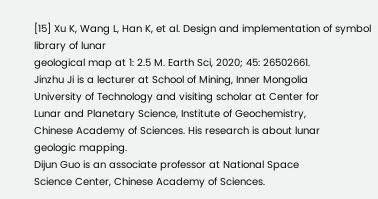[15] Xu K, Wang L, Han K, et al. Design and implementation of symbol library of lunar
geological map at 1: 2.5 M. Earth Sci, 2020; 45: 26502661.
Jinzhu Ji is a lecturer at School of Mining, Inner Mongolia
University of Technology and visiting scholar at Center for
Lunar and Planetary Science, Institute of Geochemistry,
Chinese Academy of Sciences. His research is about lunar
geologic mapping.
Dijun Guo is an associate professor at National Space
Science Center, Chinese Academy of Sciences.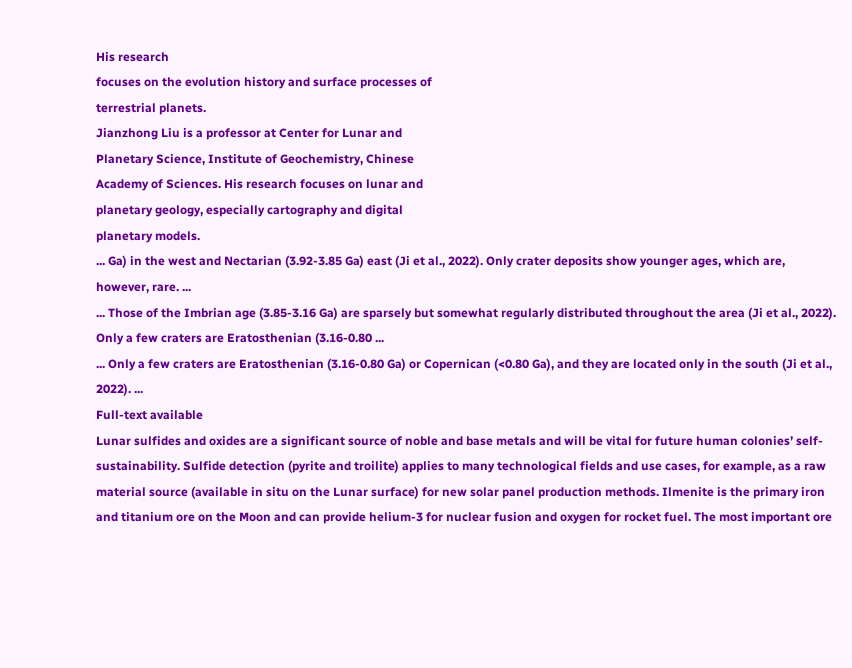His research
focuses on the evolution history and surface processes of
terrestrial planets.
Jianzhong Liu is a professor at Center for Lunar and
Planetary Science, Institute of Geochemistry, Chinese
Academy of Sciences. His research focuses on lunar and
planetary geology, especially cartography and digital
planetary models.
... Ga) in the west and Nectarian (3.92-3.85 Ga) east (Ji et al., 2022). Only crater deposits show younger ages, which are, however, rare. ...
... Those of the Imbrian age (3.85-3.16 Ga) are sparsely but somewhat regularly distributed throughout the area (Ji et al., 2022). Only a few craters are Eratosthenian (3.16-0.80 ...
... Only a few craters are Eratosthenian (3.16-0.80 Ga) or Copernican (<0.80 Ga), and they are located only in the south (Ji et al., 2022). ...
Full-text available
Lunar sulfides and oxides are a significant source of noble and base metals and will be vital for future human colonies’ self-sustainability. Sulfide detection (pyrite and troilite) applies to many technological fields and use cases, for example, as a raw material source (available in situ on the Lunar surface) for new solar panel production methods. Ilmenite is the primary iron and titanium ore on the Moon and can provide helium-3 for nuclear fusion and oxygen for rocket fuel. The most important ore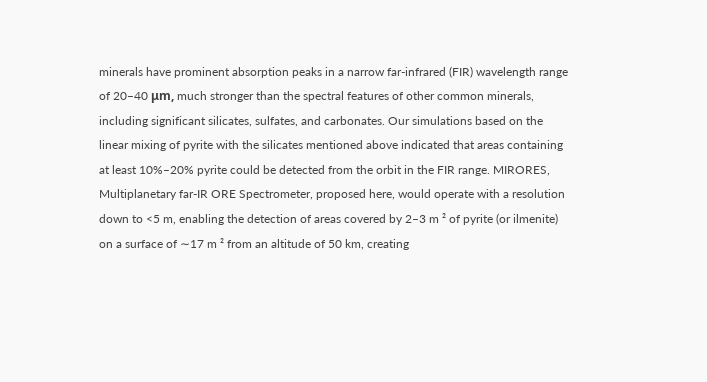minerals have prominent absorption peaks in a narrow far-infrared (FIR) wavelength range of 20–40 μm, much stronger than the spectral features of other common minerals, including significant silicates, sulfates, and carbonates. Our simulations based on the linear mixing of pyrite with the silicates mentioned above indicated that areas containing at least 10%–20% pyrite could be detected from the orbit in the FIR range. MIRORES, Multiplanetary far-IR ORE Spectrometer, proposed here, would operate with a resolution down to <5 m, enabling the detection of areas covered by 2–3 m ² of pyrite (or ilmenite) on a surface of ∼17 m ² from an altitude of 50 km, creating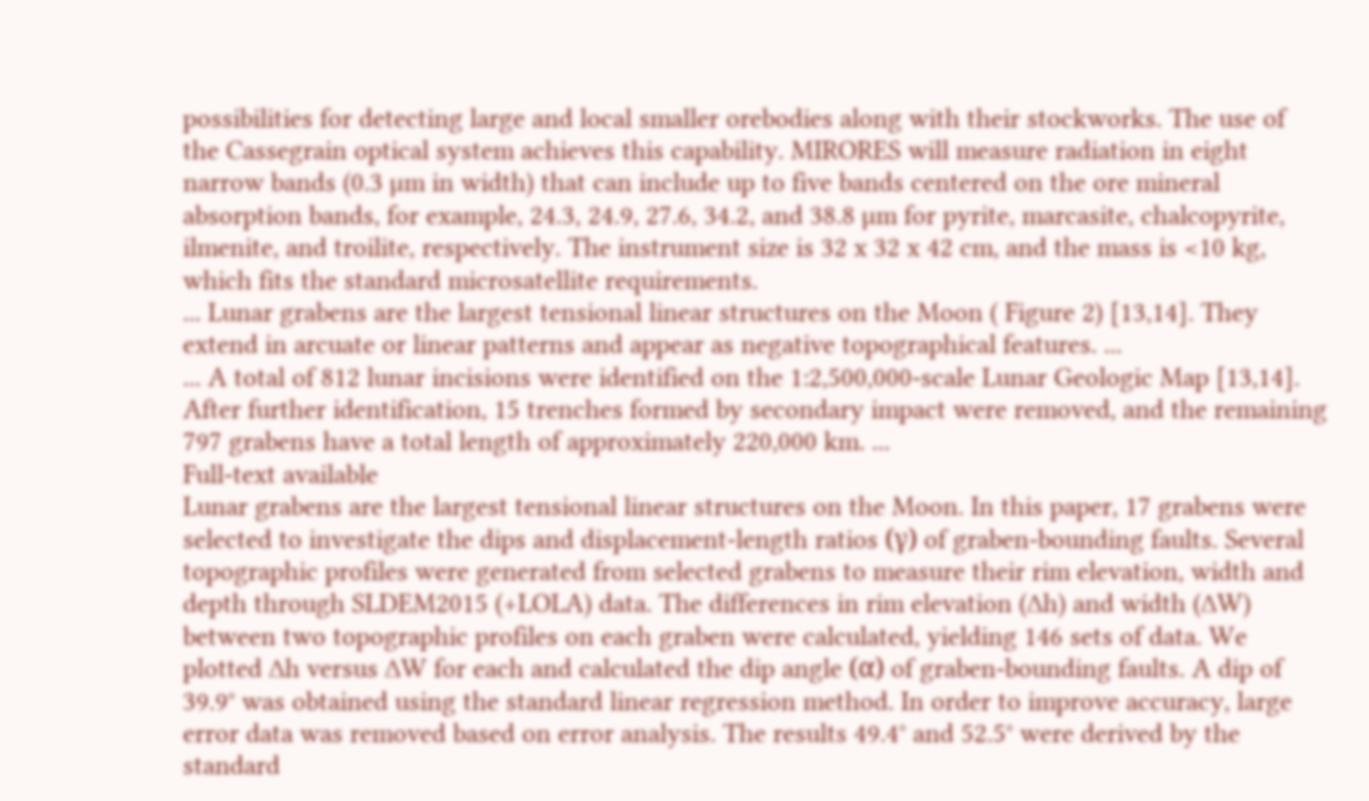possibilities for detecting large and local smaller orebodies along with their stockworks. The use of the Cassegrain optical system achieves this capability. MIRORES will measure radiation in eight narrow bands (0.3 µm in width) that can include up to five bands centered on the ore mineral absorption bands, for example, 24.3, 24.9, 27.6, 34.2, and 38.8 µm for pyrite, marcasite, chalcopyrite, ilmenite, and troilite, respectively. The instrument size is 32 x 32 x 42 cm, and the mass is <10 kg, which fits the standard microsatellite requirements.
... Lunar grabens are the largest tensional linear structures on the Moon ( Figure 2) [13,14]. They extend in arcuate or linear patterns and appear as negative topographical features. ...
... A total of 812 lunar incisions were identified on the 1:2,500,000-scale Lunar Geologic Map [13,14]. After further identification, 15 trenches formed by secondary impact were removed, and the remaining 797 grabens have a total length of approximately 220,000 km. ...
Full-text available
Lunar grabens are the largest tensional linear structures on the Moon. In this paper, 17 grabens were selected to investigate the dips and displacement-length ratios (γ) of graben-bounding faults. Several topographic profiles were generated from selected grabens to measure their rim elevation, width and depth through SLDEM2015 (+LOLA) data. The differences in rim elevation (∆h) and width (∆W) between two topographic profiles on each graben were calculated, yielding 146 sets of data. We plotted ∆h versus ∆W for each and calculated the dip angle (α) of graben-bounding faults. A dip of 39.9° was obtained using the standard linear regression method. In order to improve accuracy, large error data was removed based on error analysis. The results 49.4° and 52.5° were derived by the standard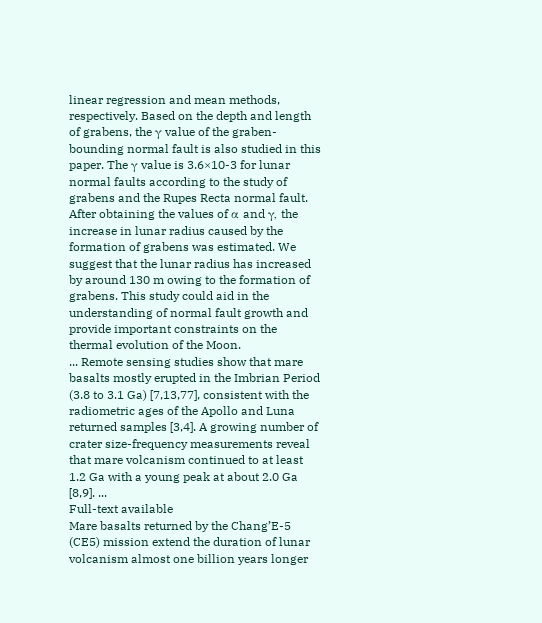linear regression and mean methods, respectively. Based on the depth and length of grabens, the γ value of the graben-bounding normal fault is also studied in this paper. The γ value is 3.6×10-3 for lunar normal faults according to the study of grabens and the Rupes Recta normal fault. After obtaining the values of α and γ, the increase in lunar radius caused by the formation of grabens was estimated. We suggest that the lunar radius has increased by around 130 m owing to the formation of grabens. This study could aid in the understanding of normal fault growth and provide important constraints on the thermal evolution of the Moon.
... Remote sensing studies show that mare basalts mostly erupted in the Imbrian Period (3.8 to 3.1 Ga) [7,13,77], consistent with the radiometric ages of the Apollo and Luna returned samples [3,4]. A growing number of crater size-frequency measurements reveal that mare volcanism continued to at least 1.2 Ga with a young peak at about 2.0 Ga [8,9]. ...
Full-text available
Mare basalts returned by the Chang’E-5 (CE5) mission extend the duration of lunar volcanism almost one billion years longer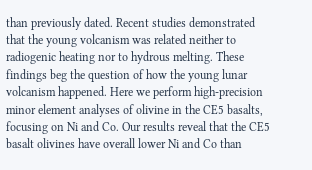than previously dated. Recent studies demonstrated that the young volcanism was related neither to radiogenic heating nor to hydrous melting. These findings beg the question of how the young lunar volcanism happened. Here we perform high-precision minor element analyses of olivine in the CE5 basalts, focusing on Ni and Co. Our results reveal that the CE5 basalt olivines have overall lower Ni and Co than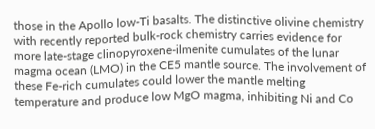those in the Apollo low-Ti basalts. The distinctive olivine chemistry with recently reported bulk-rock chemistry carries evidence for more late-stage clinopyroxene-ilmenite cumulates of the lunar magma ocean (LMO) in the CE5 mantle source. The involvement of these Fe-rich cumulates could lower the mantle melting temperature and produce low MgO magma, inhibiting Ni and Co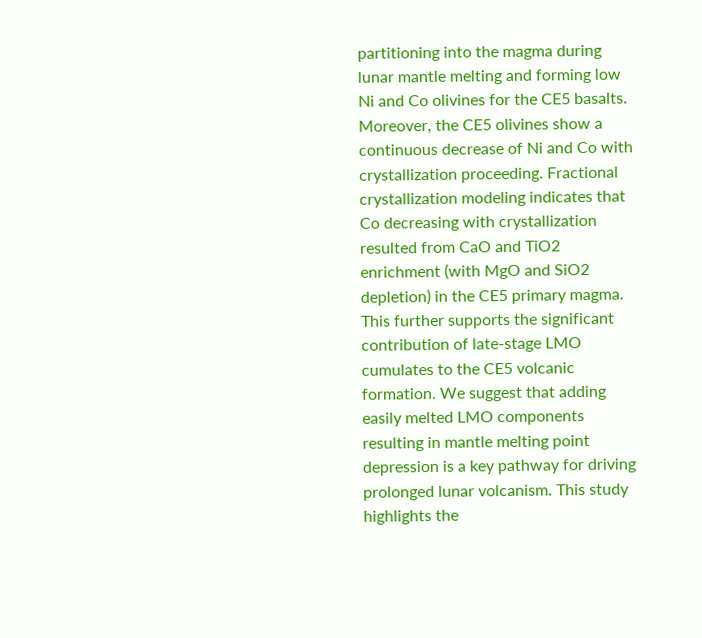partitioning into the magma during lunar mantle melting and forming low Ni and Co olivines for the CE5 basalts. Moreover, the CE5 olivines show a continuous decrease of Ni and Co with crystallization proceeding. Fractional crystallization modeling indicates that Co decreasing with crystallization resulted from CaO and TiO2 enrichment (with MgO and SiO2 depletion) in the CE5 primary magma. This further supports the significant contribution of late-stage LMO cumulates to the CE5 volcanic formation. We suggest that adding easily melted LMO components resulting in mantle melting point depression is a key pathway for driving prolonged lunar volcanism. This study highlights the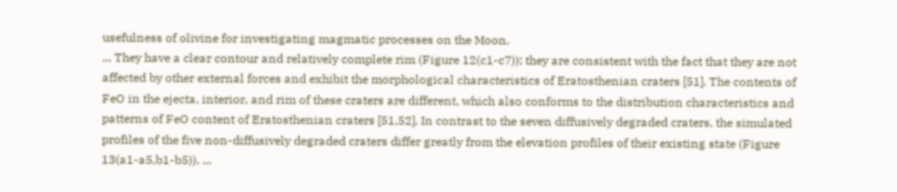usefulness of olivine for investigating magmatic processes on the Moon.
... They have a clear contour and relatively complete rim (Figure 12(c1-c7)); they are consistent with the fact that they are not affected by other external forces and exhibit the morphological characteristics of Eratosthenian craters [51]. The contents of FeO in the ejecta, interior, and rim of these craters are different, which also conforms to the distribution characteristics and patterns of FeO content of Eratosthenian craters [51,52]. In contrast to the seven diffusively degraded craters, the simulated profiles of the five non-diffusively degraded craters differ greatly from the elevation profiles of their existing state (Figure 13(a1-a5,b1-b5)). ...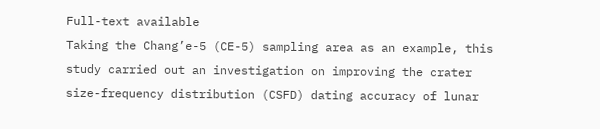Full-text available
Taking the Chang’e-5 (CE-5) sampling area as an example, this study carried out an investigation on improving the crater size-frequency distribution (CSFD) dating accuracy of lunar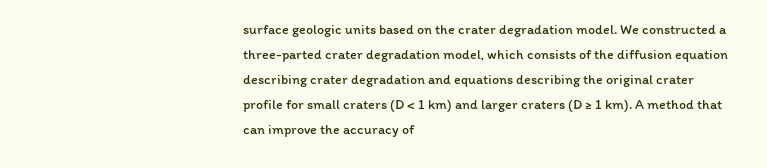surface geologic units based on the crater degradation model. We constructed a three-parted crater degradation model, which consists of the diffusion equation describing crater degradation and equations describing the original crater profile for small craters (D < 1 km) and larger craters (D ≥ 1 km). A method that can improve the accuracy of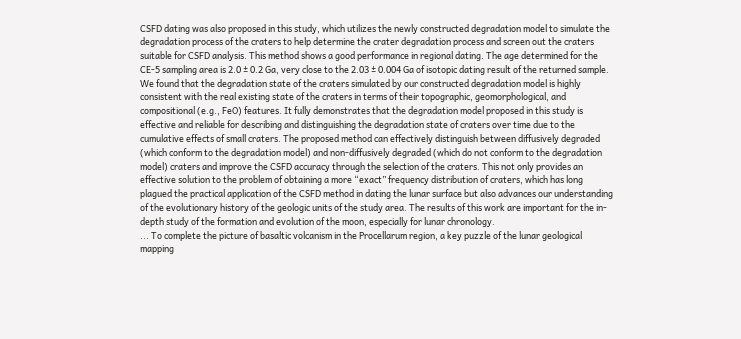CSFD dating was also proposed in this study, which utilizes the newly constructed degradation model to simulate the degradation process of the craters to help determine the crater degradation process and screen out the craters suitable for CSFD analysis. This method shows a good performance in regional dating. The age determined for the CE-5 sampling area is 2.0 ± 0.2 Ga, very close to the 2.03 ± 0.004 Ga of isotopic dating result of the returned sample. We found that the degradation state of the craters simulated by our constructed degradation model is highly consistent with the real existing state of the craters in terms of their topographic, geomorphological, and compositional (e.g., FeO) features. It fully demonstrates that the degradation model proposed in this study is effective and reliable for describing and distinguishing the degradation state of craters over time due to the cumulative effects of small craters. The proposed method can effectively distinguish between diffusively degraded (which conform to the degradation model) and non-diffusively degraded (which do not conform to the degradation model) craters and improve the CSFD accuracy through the selection of the craters. This not only provides an effective solution to the problem of obtaining a more “exact” frequency distribution of craters, which has long plagued the practical application of the CSFD method in dating the lunar surface but also advances our understanding of the evolutionary history of the geologic units of the study area. The results of this work are important for the in-depth study of the formation and evolution of the moon, especially for lunar chronology.
... To complete the picture of basaltic volcanism in the Procellarum region, a key puzzle of the lunar geological mapping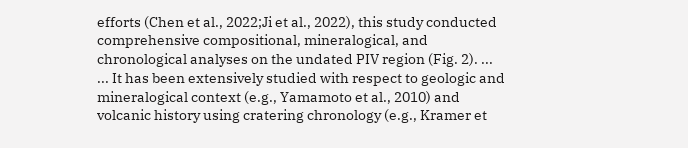efforts (Chen et al., 2022;Ji et al., 2022), this study conducted comprehensive compositional, mineralogical, and chronological analyses on the undated PIV region (Fig. 2). ...
... It has been extensively studied with respect to geologic and mineralogical context (e.g., Yamamoto et al., 2010) and volcanic history using cratering chronology (e.g., Kramer et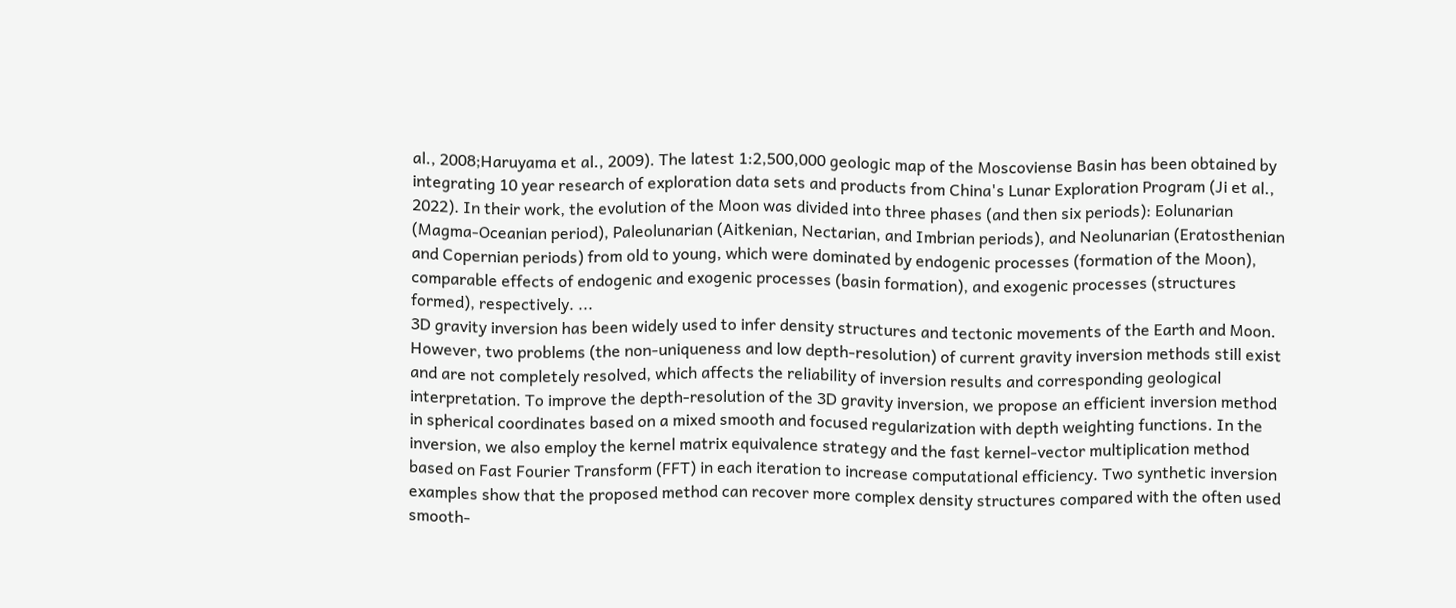al., 2008;Haruyama et al., 2009). The latest 1:2,500,000 geologic map of the Moscoviense Basin has been obtained by integrating 10 year research of exploration data sets and products from China's Lunar Exploration Program (Ji et al., 2022). In their work, the evolution of the Moon was divided into three phases (and then six periods): Eolunarian (Magma-Oceanian period), Paleolunarian (Aitkenian, Nectarian, and Imbrian periods), and Neolunarian (Eratosthenian and Copernian periods) from old to young, which were dominated by endogenic processes (formation of the Moon), comparable effects of endogenic and exogenic processes (basin formation), and exogenic processes (structures formed), respectively. ...
3D gravity inversion has been widely used to infer density structures and tectonic movements of the Earth and Moon. However, two problems (the non-uniqueness and low depth-resolution) of current gravity inversion methods still exist and are not completely resolved, which affects the reliability of inversion results and corresponding geological interpretation. To improve the depth-resolution of the 3D gravity inversion, we propose an efficient inversion method in spherical coordinates based on a mixed smooth and focused regularization with depth weighting functions. In the inversion, we also employ the kernel matrix equivalence strategy and the fast kernel-vector multiplication method based on Fast Fourier Transform (FFT) in each iteration to increase computational efficiency. Two synthetic inversion examples show that the proposed method can recover more complex density structures compared with the often used smooth-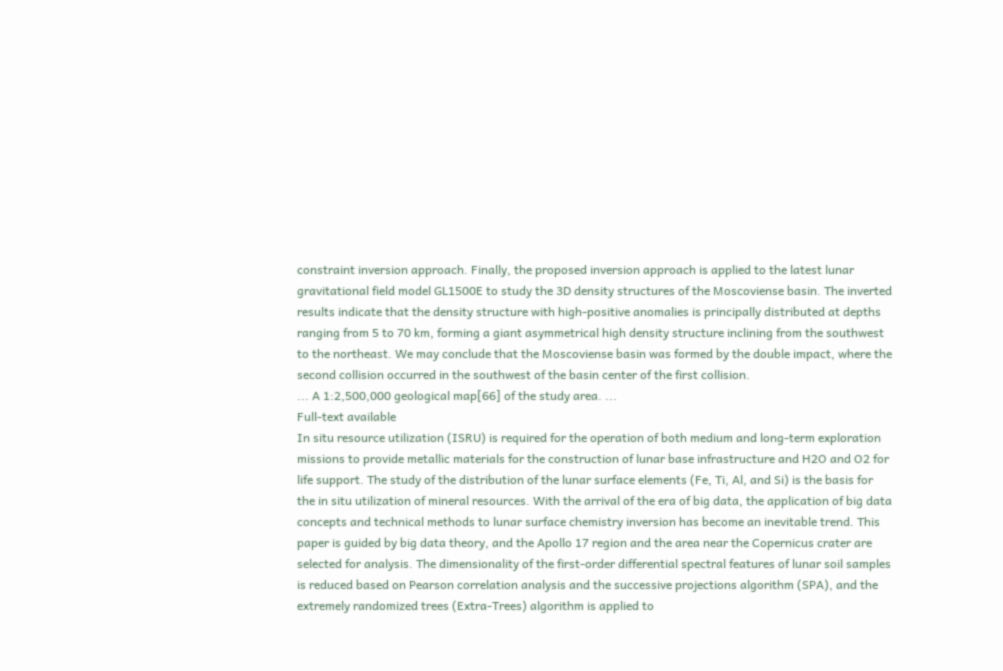constraint inversion approach. Finally, the proposed inversion approach is applied to the latest lunar gravitational field model GL1500E to study the 3D density structures of the Moscoviense basin. The inverted results indicate that the density structure with high-positive anomalies is principally distributed at depths ranging from 5 to 70 km, forming a giant asymmetrical high density structure inclining from the southwest to the northeast. We may conclude that the Moscoviense basin was formed by the double impact, where the second collision occurred in the southwest of the basin center of the first collision.
... A 1:2,500,000 geological map[66] of the study area. ...
Full-text available
In situ resource utilization (ISRU) is required for the operation of both medium and long-term exploration missions to provide metallic materials for the construction of lunar base infrastructure and H2O and O2 for life support. The study of the distribution of the lunar surface elements (Fe, Ti, Al, and Si) is the basis for the in situ utilization of mineral resources. With the arrival of the era of big data, the application of big data concepts and technical methods to lunar surface chemistry inversion has become an inevitable trend. This paper is guided by big data theory, and the Apollo 17 region and the area near the Copernicus crater are selected for analysis. The dimensionality of the first-order differential spectral features of lunar soil samples is reduced based on Pearson correlation analysis and the successive projections algorithm (SPA), and the extremely randomized trees (Extra-Trees) algorithm is applied to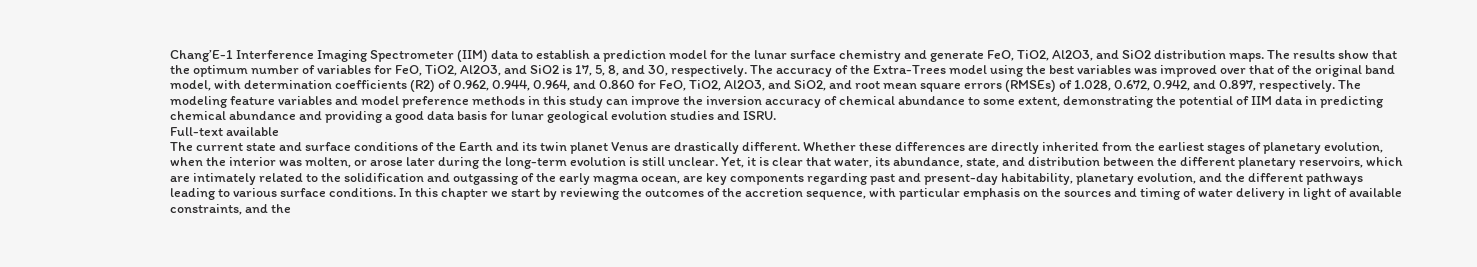Chang’E-1 Interference Imaging Spectrometer (IIM) data to establish a prediction model for the lunar surface chemistry and generate FeO, TiO2, Al2O3, and SiO2 distribution maps. The results show that the optimum number of variables for FeO, TiO2, Al2O3, and SiO2 is 17, 5, 8, and 30, respectively. The accuracy of the Extra-Trees model using the best variables was improved over that of the original band model, with determination coefficients (R2) of 0.962, 0.944, 0.964, and 0.860 for FeO, TiO2, Al2O3, and SiO2, and root mean square errors (RMSEs) of 1.028, 0.672, 0.942, and 0.897, respectively. The modeling feature variables and model preference methods in this study can improve the inversion accuracy of chemical abundance to some extent, demonstrating the potential of IIM data in predicting chemical abundance and providing a good data basis for lunar geological evolution studies and ISRU.
Full-text available
The current state and surface conditions of the Earth and its twin planet Venus are drastically different. Whether these differences are directly inherited from the earliest stages of planetary evolution, when the interior was molten, or arose later during the long-term evolution is still unclear. Yet, it is clear that water, its abundance, state, and distribution between the different planetary reservoirs, which are intimately related to the solidification and outgassing of the early magma ocean, are key components regarding past and present-day habitability, planetary evolution, and the different pathways leading to various surface conditions. In this chapter we start by reviewing the outcomes of the accretion sequence, with particular emphasis on the sources and timing of water delivery in light of available constraints, and the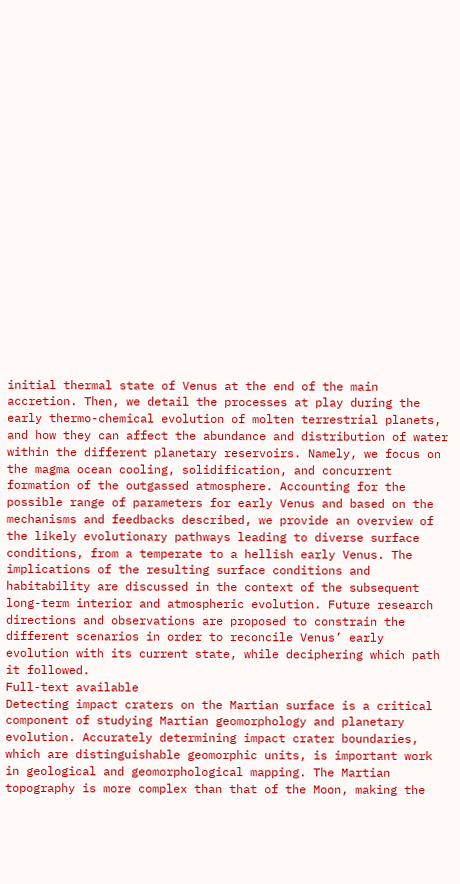initial thermal state of Venus at the end of the main accretion. Then, we detail the processes at play during the early thermo-chemical evolution of molten terrestrial planets, and how they can affect the abundance and distribution of water within the different planetary reservoirs. Namely, we focus on the magma ocean cooling, solidification, and concurrent formation of the outgassed atmosphere. Accounting for the possible range of parameters for early Venus and based on the mechanisms and feedbacks described, we provide an overview of the likely evolutionary pathways leading to diverse surface conditions, from a temperate to a hellish early Venus. The implications of the resulting surface conditions and habitability are discussed in the context of the subsequent long-term interior and atmospheric evolution. Future research directions and observations are proposed to constrain the different scenarios in order to reconcile Venus’ early evolution with its current state, while deciphering which path it followed.
Full-text available
Detecting impact craters on the Martian surface is a critical component of studying Martian geomorphology and planetary evolution. Accurately determining impact crater boundaries, which are distinguishable geomorphic units, is important work in geological and geomorphological mapping. The Martian topography is more complex than that of the Moon, making the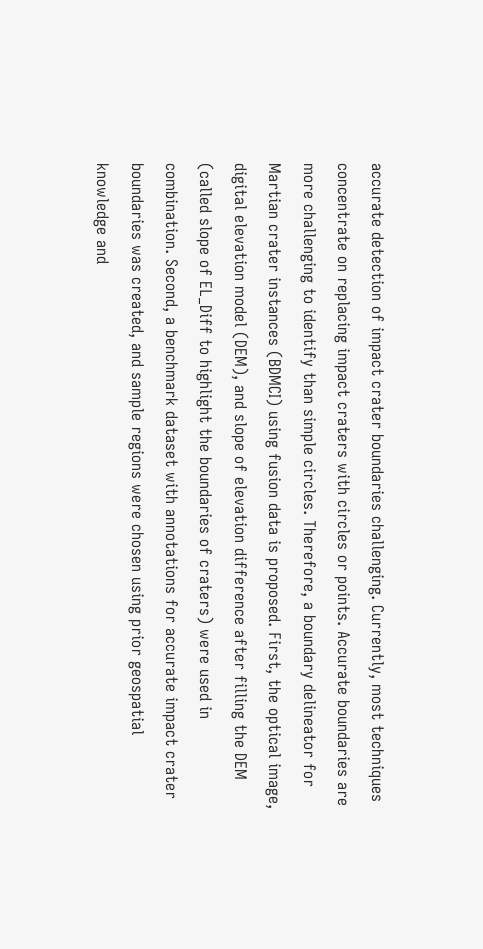accurate detection of impact crater boundaries challenging. Currently, most techniques concentrate on replacing impact craters with circles or points. Accurate boundaries are more challenging to identify than simple circles. Therefore, a boundary delineator for Martian crater instances (BDMCI) using fusion data is proposed. First, the optical image, digital elevation model (DEM), and slope of elevation difference after filling the DEM (called slope of EL_Diff to highlight the boundaries of craters) were used in combination. Second, a benchmark dataset with annotations for accurate impact crater boundaries was created, and sample regions were chosen using prior geospatial knowledge and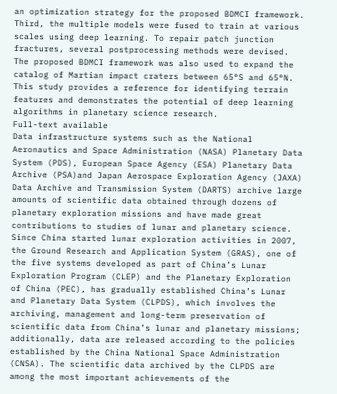an optimization strategy for the proposed BDMCI framework. Third, the multiple models were fused to train at various scales using deep learning. To repair patch junction fractures, several postprocessing methods were devised. The proposed BDMCI framework was also used to expand the catalog of Martian impact craters between 65°S and 65°N. This study provides a reference for identifying terrain features and demonstrates the potential of deep learning algorithms in planetary science research.
Full-text available
Data infrastructure systems such as the National Aeronautics and Space Administration (NASA) Planetary Data System (PDS), European Space Agency (ESA) Planetary Data Archive (PSA)and Japan Aerospace Exploration Agency (JAXA) Data Archive and Transmission System (DARTS) archive large amounts of scientific data obtained through dozens of planetary exploration missions and have made great contributions to studies of lunar and planetary science. Since China started lunar exploration activities in 2007, the Ground Research and Application System (GRAS), one of the five systems developed as part of China’s Lunar Exploration Program (CLEP) and the Planetary Exploration of China (PEC), has gradually established China’s Lunar and Planetary Data System (CLPDS), which involves the archiving, management and long-term preservation of scientific data from China’s lunar and planetary missions; additionally, data are released according to the policies established by the China National Space Administration (CNSA). The scientific data archived by the CLPDS are among the most important achievements of the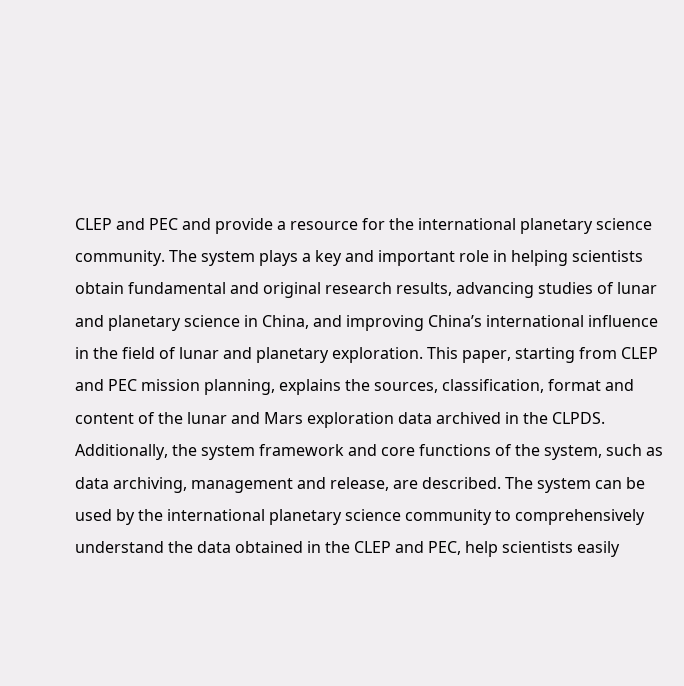CLEP and PEC and provide a resource for the international planetary science community. The system plays a key and important role in helping scientists obtain fundamental and original research results, advancing studies of lunar and planetary science in China, and improving China’s international influence in the field of lunar and planetary exploration. This paper, starting from CLEP and PEC mission planning, explains the sources, classification, format and content of the lunar and Mars exploration data archived in the CLPDS. Additionally, the system framework and core functions of the system, such as data archiving, management and release, are described. The system can be used by the international planetary science community to comprehensively understand the data obtained in the CLEP and PEC, help scientists easily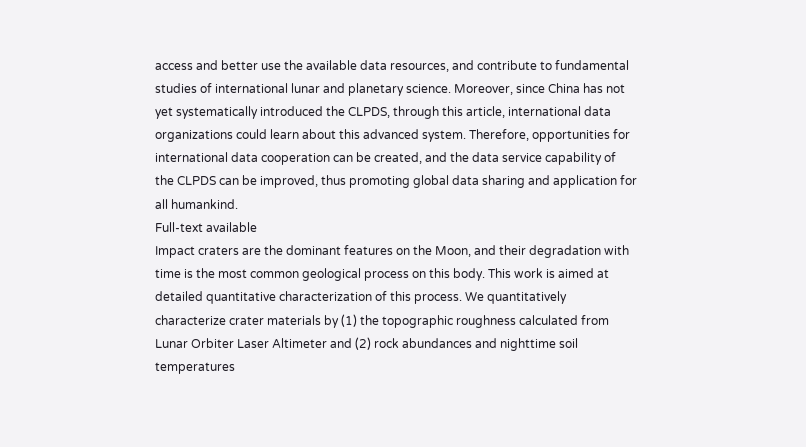access and better use the available data resources, and contribute to fundamental studies of international lunar and planetary science. Moreover, since China has not yet systematically introduced the CLPDS, through this article, international data organizations could learn about this advanced system. Therefore, opportunities for international data cooperation can be created, and the data service capability of the CLPDS can be improved, thus promoting global data sharing and application for all humankind.
Full-text available
Impact craters are the dominant features on the Moon, and their degradation with time is the most common geological process on this body. This work is aimed at detailed quantitative characterization of this process. We quantitatively characterize crater materials by (1) the topographic roughness calculated from Lunar Orbiter Laser Altimeter and (2) rock abundances and nighttime soil temperatures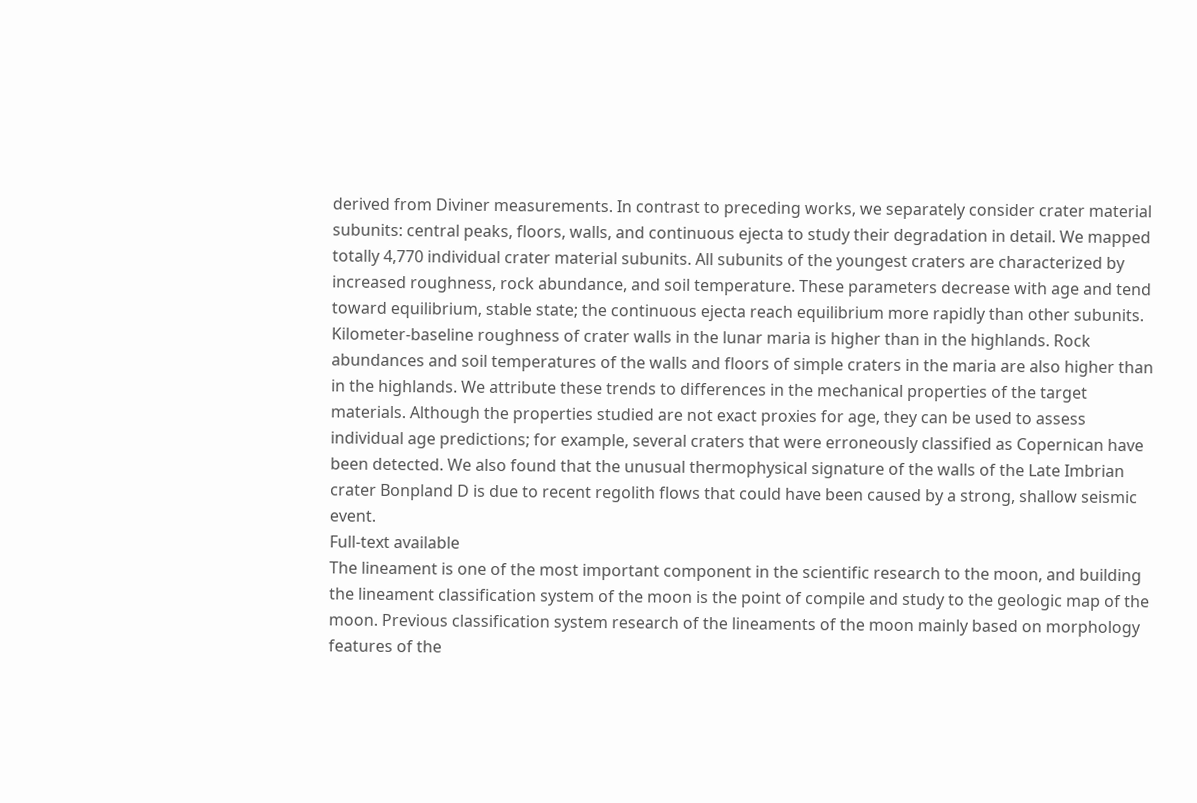derived from Diviner measurements. In contrast to preceding works, we separately consider crater material subunits: central peaks, floors, walls, and continuous ejecta to study their degradation in detail. We mapped totally 4,770 individual crater material subunits. All subunits of the youngest craters are characterized by increased roughness, rock abundance, and soil temperature. These parameters decrease with age and tend toward equilibrium, stable state; the continuous ejecta reach equilibrium more rapidly than other subunits. Kilometer‐baseline roughness of crater walls in the lunar maria is higher than in the highlands. Rock abundances and soil temperatures of the walls and floors of simple craters in the maria are also higher than in the highlands. We attribute these trends to differences in the mechanical properties of the target materials. Although the properties studied are not exact proxies for age, they can be used to assess individual age predictions; for example, several craters that were erroneously classified as Copernican have been detected. We also found that the unusual thermophysical signature of the walls of the Late Imbrian crater Bonpland D is due to recent regolith flows that could have been caused by a strong, shallow seismic event.
Full-text available
The lineament is one of the most important component in the scientific research to the moon, and building the lineament classification system of the moon is the point of compile and study to the geologic map of the moon. Previous classification system research of the lineaments of the moon mainly based on morphology features of the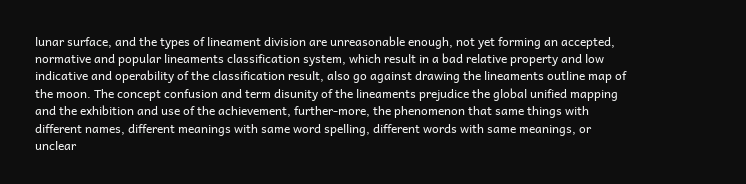lunar surface, and the types of lineament division are unreasonable enough, not yet forming an accepted, normative and popular lineaments classification system, which result in a bad relative property and low indicative and operability of the classification result, also go against drawing the lineaments outline map of the moon. The concept confusion and term disunity of the lineaments prejudice the global unified mapping and the exhibition and use of the achievement, further-more, the phenomenon that same things with different names, different meanings with same word spelling, different words with same meanings, or unclear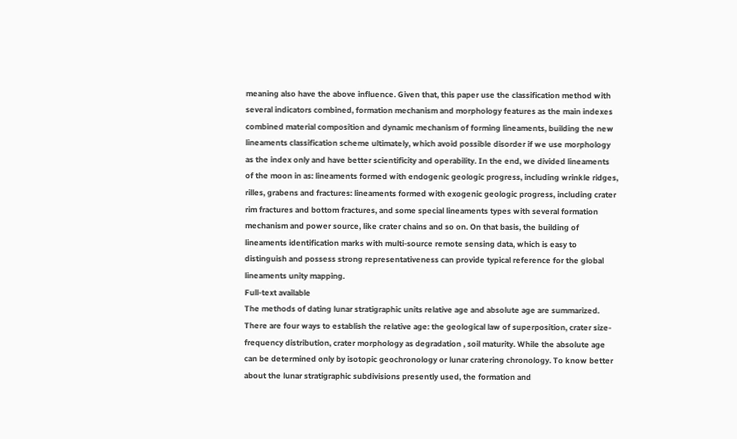meaning also have the above influence. Given that, this paper use the classification method with several indicators combined, formation mechanism and morphology features as the main indexes combined material composition and dynamic mechanism of forming lineaments, building the new lineaments classification scheme ultimately, which avoid possible disorder if we use morphology as the index only and have better scientificity and operability. In the end, we divided lineaments of the moon in as: lineaments formed with endogenic geologic progress, including wrinkle ridges, rilles, grabens and fractures: lineaments formed with exogenic geologic progress, including crater rim fractures and bottom fractures, and some special lineaments types with several formation mechanism and power source, like crater chains and so on. On that basis, the building of lineaments identification marks with multi-source remote sensing data, which is easy to distinguish and possess strong representativeness can provide typical reference for the global lineaments unity mapping.
Full-text available
The methods of dating lunar stratigraphic units relative age and absolute age are summarized. There are four ways to establish the relative age: the geological law of superposition, crater size-frequency distribution, crater morphology as degradation , soil maturity. While the absolute age can be determined only by isotopic geochronology or lunar cratering chronology. To know better about the lunar stratigraphic subdivisions presently used, the formation and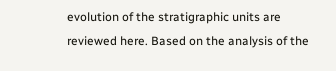evolution of the stratigraphic units are reviewed here. Based on the analysis of the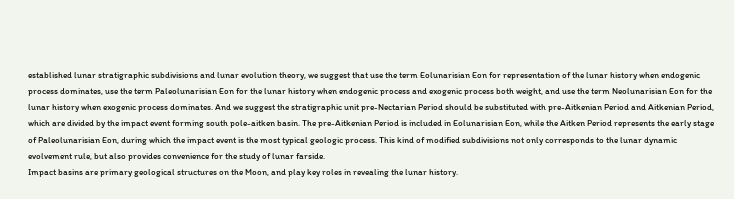established lunar stratigraphic subdivisions and lunar evolution theory, we suggest that use the term Eolunarisian Eon for representation of the lunar history when endogenic process dominates, use the term Paleolunarisian Eon for the lunar history when endogenic process and exogenic process both weight, and use the term Neolunarisian Eon for the lunar history when exogenic process dominates. And we suggest the stratigraphic unit pre-Nectarian Period should be substituted with pre-Aitkenian Period and Aitkenian Period, which are divided by the impact event forming south pole-aitken basin. The pre-Aitkenian Period is included in Eolunarisian Eon, while the Aitken Period represents the early stage of Paleolunarisian Eon, during which the impact event is the most typical geologic process. This kind of modified subdivisions not only corresponds to the lunar dynamic evolvement rule, but also provides convenience for the study of lunar farside.
Impact basins are primary geological structures on the Moon, and play key roles in revealing the lunar history.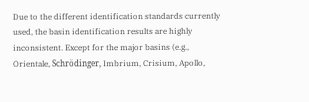Due to the different identification standards currently used, the basin identification results are highly inconsistent. Except for the major basins (e.g., Orientale, Schrödinger, Imbrium, Crisium, Apollo,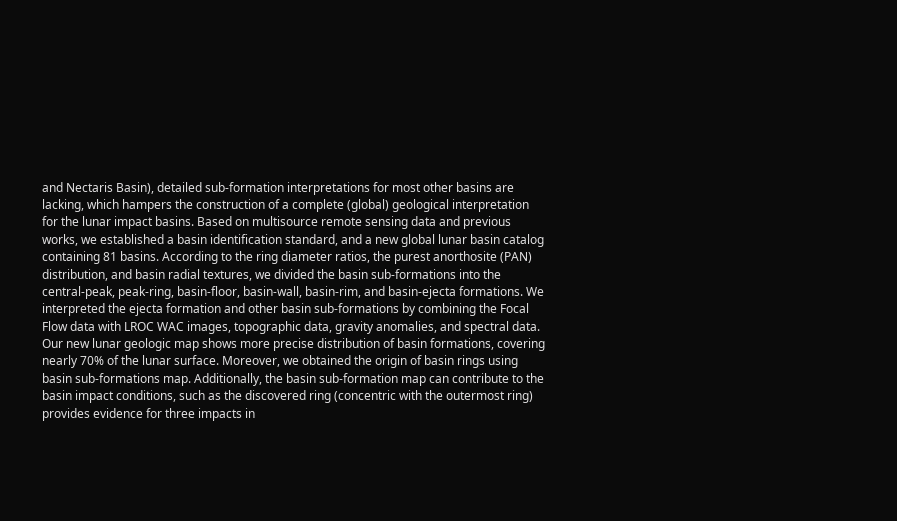and Nectaris Basin), detailed sub-formation interpretations for most other basins are lacking, which hampers the construction of a complete (global) geological interpretation for the lunar impact basins. Based on multisource remote sensing data and previous works, we established a basin identification standard, and a new global lunar basin catalog containing 81 basins. According to the ring diameter ratios, the purest anorthosite (PAN) distribution, and basin radial textures, we divided the basin sub-formations into the central-peak, peak-ring, basin-floor, basin-wall, basin-rim, and basin-ejecta formations. We interpreted the ejecta formation and other basin sub-formations by combining the Focal Flow data with LROC WAC images, topographic data, gravity anomalies, and spectral data. Our new lunar geologic map shows more precise distribution of basin formations, covering nearly 70% of the lunar surface. Moreover, we obtained the origin of basin rings using basin sub-formations map. Additionally, the basin sub-formation map can contribute to the basin impact conditions, such as the discovered ring (concentric with the outermost ring) provides evidence for three impacts in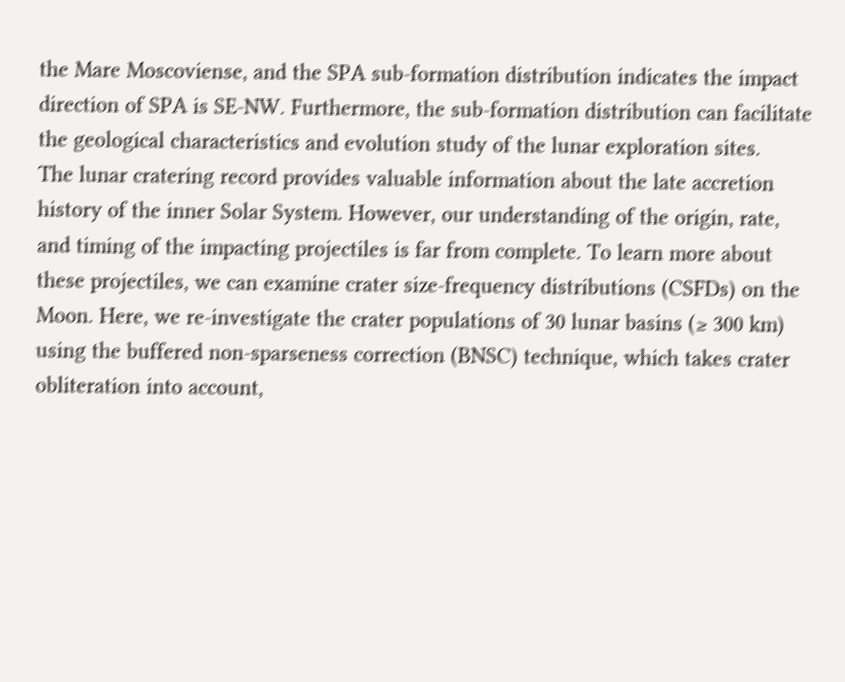the Mare Moscoviense, and the SPA sub-formation distribution indicates the impact direction of SPA is SE-NW. Furthermore, the sub-formation distribution can facilitate the geological characteristics and evolution study of the lunar exploration sites.
The lunar cratering record provides valuable information about the late accretion history of the inner Solar System. However, our understanding of the origin, rate, and timing of the impacting projectiles is far from complete. To learn more about these projectiles, we can examine crater size-frequency distributions (CSFDs) on the Moon. Here, we re-investigate the crater populations of 30 lunar basins (≥ 300 km) using the buffered non-sparseness correction (BNSC) technique, which takes crater obliteration into account,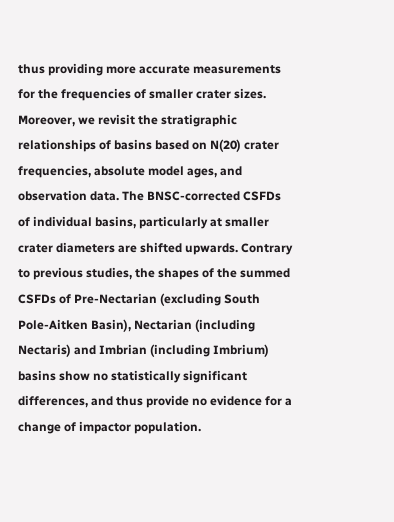thus providing more accurate measurements for the frequencies of smaller crater sizes. Moreover, we revisit the stratigraphic relationships of basins based on N(20) crater frequencies, absolute model ages, and observation data. The BNSC-corrected CSFDs of individual basins, particularly at smaller crater diameters are shifted upwards. Contrary to previous studies, the shapes of the summed CSFDs of Pre-Nectarian (excluding South Pole-Aitken Basin), Nectarian (including Nectaris) and Imbrian (including Imbrium) basins show no statistically significant differences, and thus provide no evidence for a change of impactor population.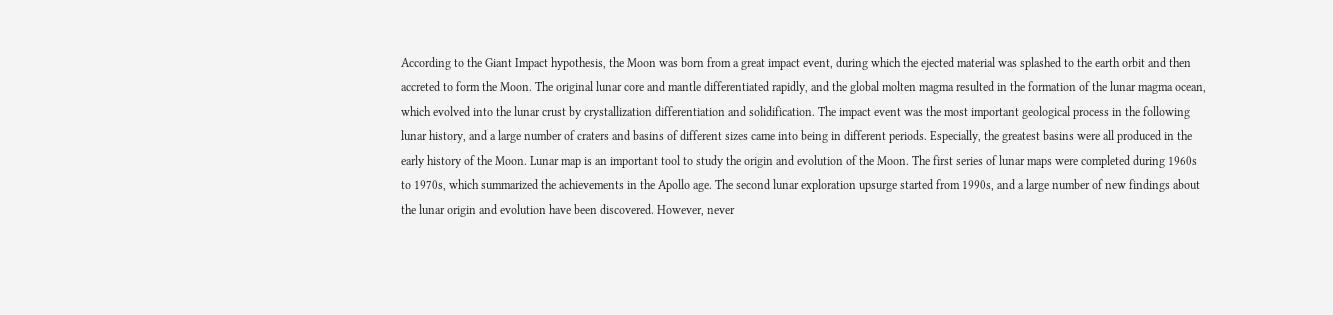According to the Giant Impact hypothesis, the Moon was born from a great impact event, during which the ejected material was splashed to the earth orbit and then accreted to form the Moon. The original lunar core and mantle differentiated rapidly, and the global molten magma resulted in the formation of the lunar magma ocean, which evolved into the lunar crust by crystallization differentiation and solidification. The impact event was the most important geological process in the following lunar history, and a large number of craters and basins of different sizes came into being in different periods. Especially, the greatest basins were all produced in the early history of the Moon. Lunar map is an important tool to study the origin and evolution of the Moon. The first series of lunar maps were completed during 1960s to 1970s, which summarized the achievements in the Apollo age. The second lunar exploration upsurge started from 1990s, and a large number of new findings about the lunar origin and evolution have been discovered. However, never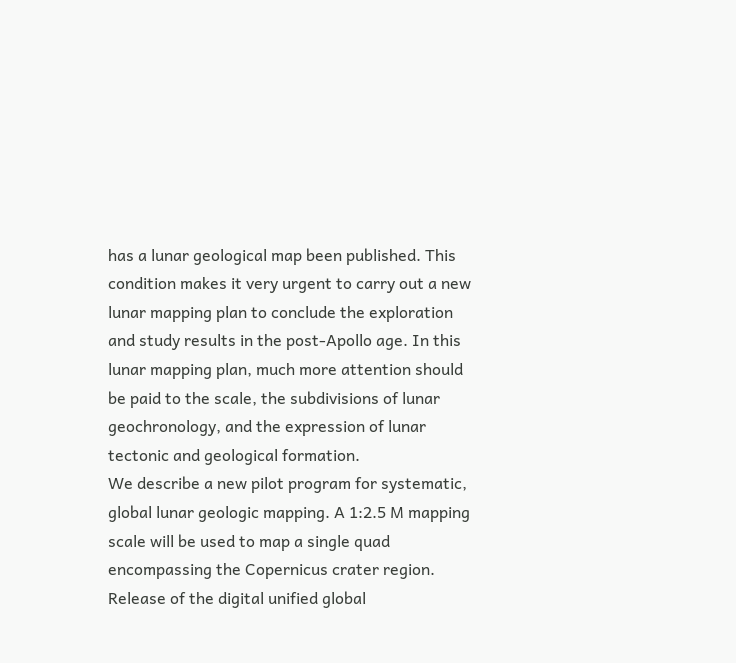has a lunar geological map been published. This condition makes it very urgent to carry out a new lunar mapping plan to conclude the exploration and study results in the post-Apollo age. In this lunar mapping plan, much more attention should be paid to the scale, the subdivisions of lunar geochronology, and the expression of lunar tectonic and geological formation.
We describe a new pilot program for systematic, global lunar geologic mapping. A 1:2.5 M mapping scale will be used to map a single quad encompassing the Copernicus crater region.
Release of the digital unified global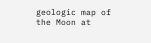geologic map of the Moon at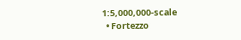1:5,000,000-scale
  • Fortezzo